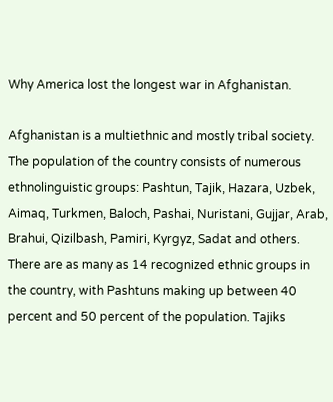Why America lost the longest war in Afghanistan.

Afghanistan is a multiethnic and mostly tribal society. The population of the country consists of numerous ethnolinguistic groups: Pashtun, Tajik, Hazara, Uzbek, Aimaq, Turkmen, Baloch, Pashai, Nuristani, Gujjar, Arab, Brahui, Qizilbash, Pamiri, Kyrgyz, Sadat and others. There are as many as 14 recognized ethnic groups in the country, with Pashtuns making up between 40 percent and 50 percent of the population. Tajiks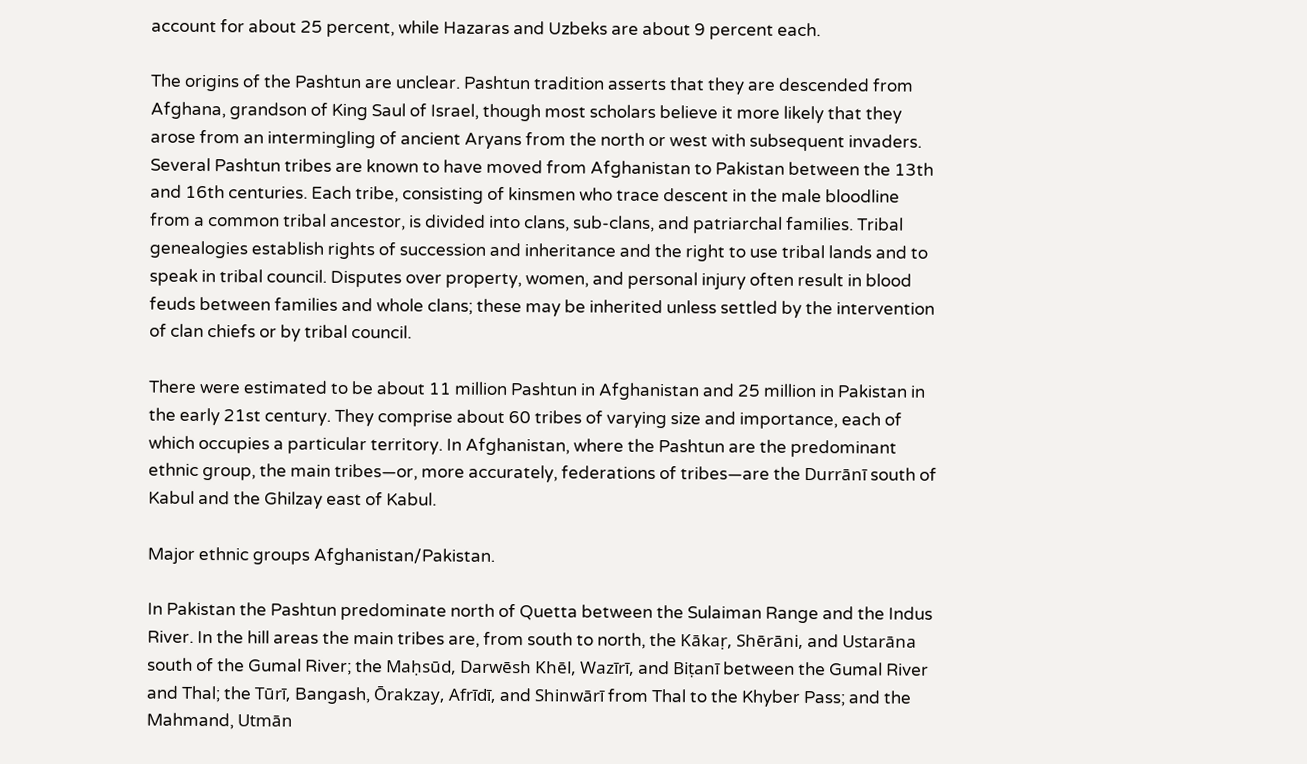account for about 25 percent, while Hazaras and Uzbeks are about 9 percent each.

The origins of the Pashtun are unclear. Pashtun tradition asserts that they are descended from Afghana, grandson of King Saul of Israel, though most scholars believe it more likely that they arose from an intermingling of ancient Aryans from the north or west with subsequent invaders. Several Pashtun tribes are known to have moved from Afghanistan to Pakistan between the 13th and 16th centuries. Each tribe, consisting of kinsmen who trace descent in the male bloodline from a common tribal ancestor, is divided into clans, sub-clans, and patriarchal families. Tribal genealogies establish rights of succession and inheritance and the right to use tribal lands and to speak in tribal council. Disputes over property, women, and personal injury often result in blood feuds between families and whole clans; these may be inherited unless settled by the intervention of clan chiefs or by tribal council.

There were estimated to be about 11 million Pashtun in Afghanistan and 25 million in Pakistan in the early 21st century. They comprise about 60 tribes of varying size and importance, each of which occupies a particular territory. In Afghanistan, where the Pashtun are the predominant ethnic group, the main tribes—or, more accurately, federations of tribes—are the Durrānī south of Kabul and the Ghilzay east of Kabul.

Major ethnic groups Afghanistan/Pakistan.

In Pakistan the Pashtun predominate north of Quetta between the Sulaiman Range and the Indus River. In the hill areas the main tribes are, from south to north, the Kākaṛ, Shērāni, and Ustarāna south of the Gumal River; the Maḥsūd, Darwēsh Khēl, Wazīrī, and Biṭanī between the Gumal River and Thal; the Tūrī, Bangash, Ōrakzay, Afrīdī, and Shinwārī from Thal to the Khyber Pass; and the Mahmand, Utmān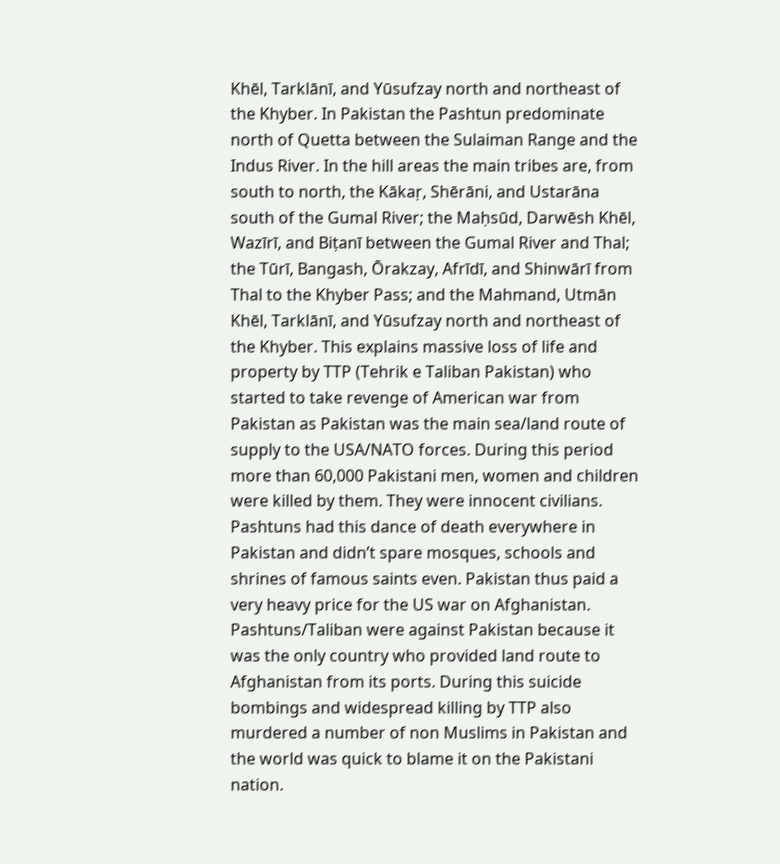Khēl, Tarklānī, and Yūsufzay north and northeast of the Khyber. In Pakistan the Pashtun predominate north of Quetta between the Sulaiman Range and the Indus River. In the hill areas the main tribes are, from south to north, the Kākaṛ, Shērāni, and Ustarāna south of the Gumal River; the Maḥsūd, Darwēsh Khēl, Wazīrī, and Biṭanī between the Gumal River and Thal; the Tūrī, Bangash, Ōrakzay, Afrīdī, and Shinwārī from Thal to the Khyber Pass; and the Mahmand, Utmān Khēl, Tarklānī, and Yūsufzay north and northeast of the Khyber. This explains massive loss of life and property by TTP (Tehrik e Taliban Pakistan) who started to take revenge of American war from Pakistan as Pakistan was the main sea/land route of supply to the USA/NATO forces. During this period more than 60,000 Pakistani men, women and children were killed by them. They were innocent civilians. Pashtuns had this dance of death everywhere in Pakistan and didn’t spare mosques, schools and shrines of famous saints even. Pakistan thus paid a very heavy price for the US war on Afghanistan. Pashtuns/Taliban were against Pakistan because it was the only country who provided land route to Afghanistan from its ports. During this suicide bombings and widespread killing by TTP also murdered a number of non Muslims in Pakistan and the world was quick to blame it on the Pakistani nation.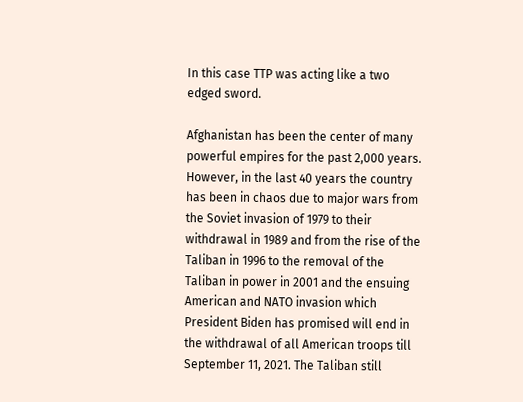In this case TTP was acting like a two edged sword.

Afghanistan has been the center of many powerful empires for the past 2,000 years. However, in the last 40 years the country has been in chaos due to major wars from the Soviet invasion of 1979 to their withdrawal in 1989 and from the rise of the Taliban in 1996 to the removal of the Taliban in power in 2001 and the ensuing American and NATO invasion which President Biden has promised will end in the withdrawal of all American troops till September 11, 2021. The Taliban still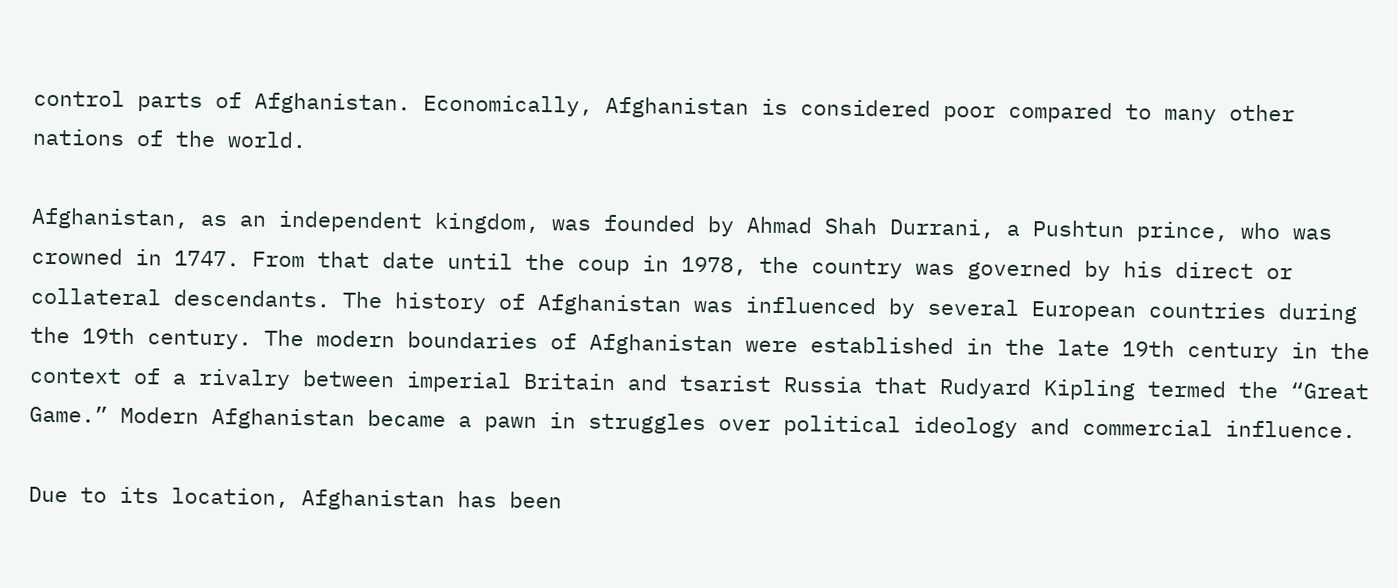control parts of Afghanistan. Economically, Afghanistan is considered poor compared to many other nations of the world.

Afghanistan, as an independent kingdom, was founded by Ahmad Shah Durrani, a Pushtun prince, who was crowned in 1747. From that date until the coup in 1978, the country was governed by his direct or collateral descendants. The history of Afghanistan was influenced by several European countries during the 19th century. The modern boundaries of Afghanistan were established in the late 19th century in the context of a rivalry between imperial Britain and tsarist Russia that Rudyard Kipling termed the “Great Game.” Modern Afghanistan became a pawn in struggles over political ideology and commercial influence.

Due to its location, Afghanistan has been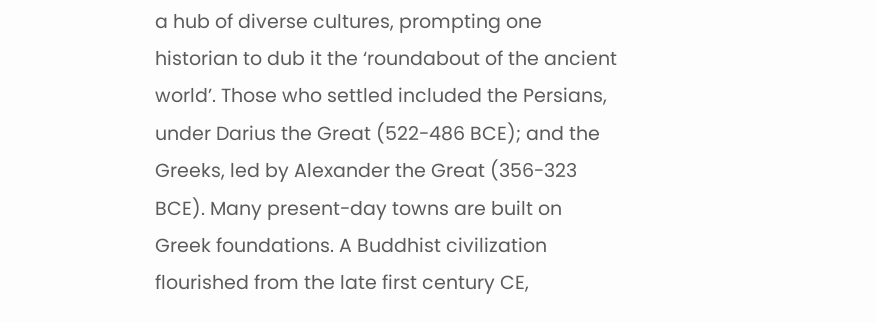a hub of diverse cultures, prompting one historian to dub it the ‘roundabout of the ancient world’. Those who settled included the Persians, under Darius the Great (522-486 BCE); and the Greeks, led by Alexander the Great (356-323 BCE). Many present-day towns are built on Greek foundations. A Buddhist civilization flourished from the late first century CE,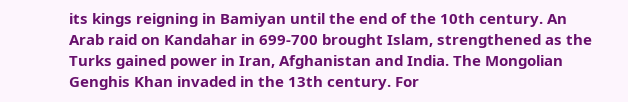its kings reigning in Bamiyan until the end of the 10th century. An Arab raid on Kandahar in 699-700 brought Islam, strengthened as the Turks gained power in Iran, Afghanistan and India. The Mongolian Genghis Khan invaded in the 13th century. For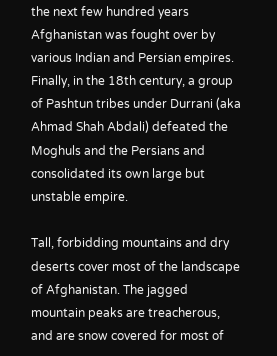the next few hundred years Afghanistan was fought over by various Indian and Persian empires. Finally, in the 18th century, a group of Pashtun tribes under Durrani (aka Ahmad Shah Abdali) defeated the Moghuls and the Persians and consolidated its own large but unstable empire.

Tall, forbidding mountains and dry deserts cover most of the landscape of Afghanistan. The jagged mountain peaks are treacherous, and are snow covered for most of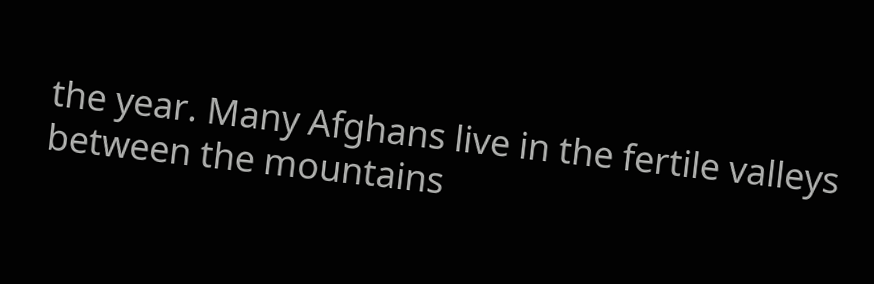the year. Many Afghans live in the fertile valleys between the mountains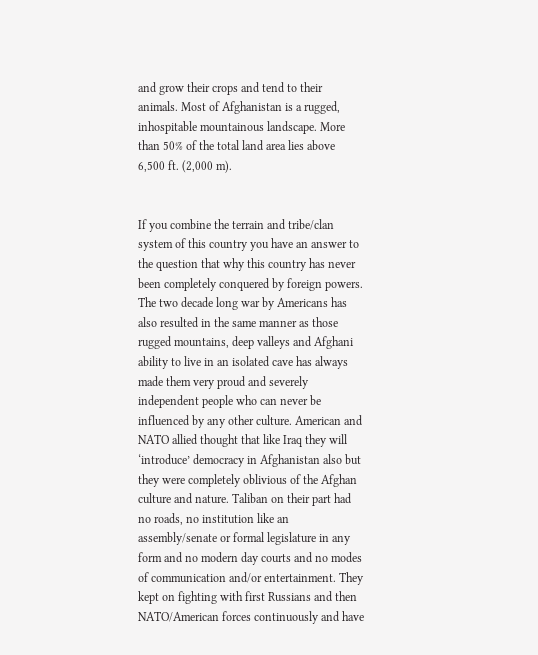and grow their crops and tend to their animals. Most of Afghanistan is a rugged, inhospitable mountainous landscape. More than 50% of the total land area lies above 6,500 ft. (2,000 m).


If you combine the terrain and tribe/clan system of this country you have an answer to the question that why this country has never been completely conquered by foreign powers. The two decade long war by Americans has also resulted in the same manner as those rugged mountains, deep valleys and Afghani ability to live in an isolated cave has always made them very proud and severely independent people who can never be influenced by any other culture. American and NATO allied thought that like Iraq they will ‘introduce’ democracy in Afghanistan also but they were completely oblivious of the Afghan culture and nature. Taliban on their part had no roads, no institution like an assembly/senate or formal legislature in any form and no modern day courts and no modes of communication and/or entertainment. They kept on fighting with first Russians and then NATO/American forces continuously and have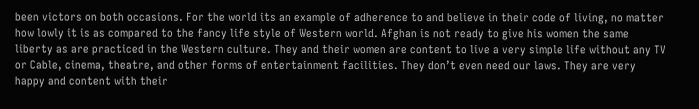been victors on both occasions. For the world its an example of adherence to and believe in their code of living, no matter how lowly it is as compared to the fancy life style of Western world. Afghan is not ready to give his women the same liberty as are practiced in the Western culture. They and their women are content to live a very simple life without any TV or Cable, cinema, theatre, and other forms of entertainment facilities. They don’t even need our laws. They are very happy and content with their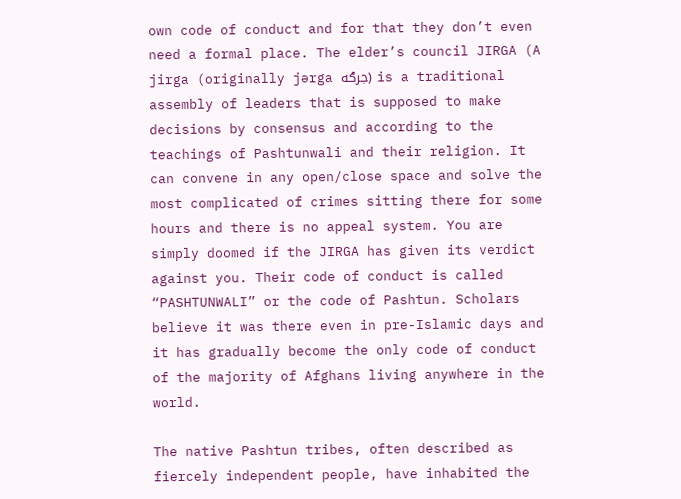own code of conduct and for that they don’t even need a formal place. The elder’s council JIRGA (A jirga (originally jərga جرګه) is a traditional assembly of leaders that is supposed to make decisions by consensus and according to the teachings of Pashtunwali and their religion. It can convene in any open/close space and solve the most complicated of crimes sitting there for some hours and there is no appeal system. You are simply doomed if the JIRGA has given its verdict against you. Their code of conduct is called “PASHTUNWALI” or the code of Pashtun. Scholars believe it was there even in pre-Islamic days and it has gradually become the only code of conduct of the majority of Afghans living anywhere in the world.

The native Pashtun tribes, often described as fiercely independent people, have inhabited the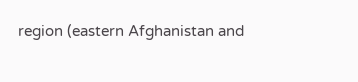region (eastern Afghanistan and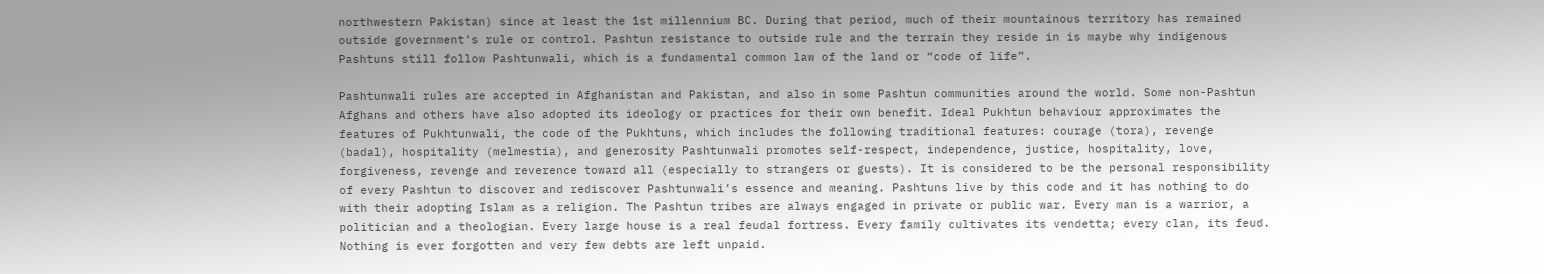northwestern Pakistan) since at least the 1st millennium BC. During that period, much of their mountainous territory has remained outside government’s rule or control. Pashtun resistance to outside rule and the terrain they reside in is maybe why indigenous Pashtuns still follow Pashtunwali, which is a fundamental common law of the land or “code of life”.

Pashtunwali rules are accepted in Afghanistan and Pakistan, and also in some Pashtun communities around the world. Some non-Pashtun Afghans and others have also adopted its ideology or practices for their own benefit. Ideal Pukhtun behaviour approximates the features of Pukhtunwali, the code of the Pukhtuns, which includes the following traditional features: courage (tora), revenge (badal), hospitality (melmestia), and generosity Pashtunwali promotes self-respect, independence, justice, hospitality, love, forgiveness, revenge and reverence toward all (especially to strangers or guests). It is considered to be the personal responsibility of every Pashtun to discover and rediscover Pashtunwali’s essence and meaning. Pashtuns live by this code and it has nothing to do with their adopting Islam as a religion. The Pashtun tribes are always engaged in private or public war. Every man is a warrior, a politician and a theologian. Every large house is a real feudal fortress. Every family cultivates its vendetta; every clan, its feud. Nothing is ever forgotten and very few debts are left unpaid.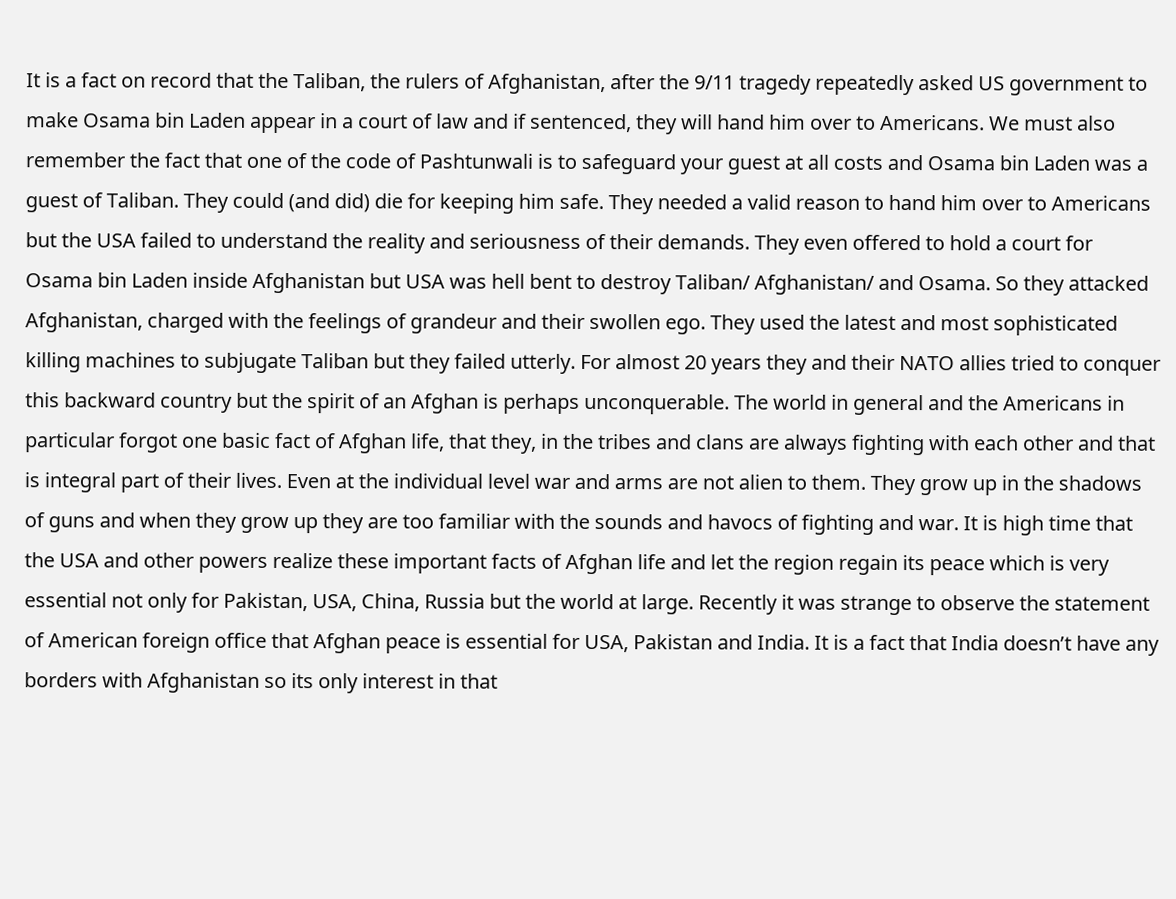It is a fact on record that the Taliban, the rulers of Afghanistan, after the 9/11 tragedy repeatedly asked US government to make Osama bin Laden appear in a court of law and if sentenced, they will hand him over to Americans. We must also remember the fact that one of the code of Pashtunwali is to safeguard your guest at all costs and Osama bin Laden was a guest of Taliban. They could (and did) die for keeping him safe. They needed a valid reason to hand him over to Americans but the USA failed to understand the reality and seriousness of their demands. They even offered to hold a court for Osama bin Laden inside Afghanistan but USA was hell bent to destroy Taliban/ Afghanistan/ and Osama. So they attacked Afghanistan, charged with the feelings of grandeur and their swollen ego. They used the latest and most sophisticated killing machines to subjugate Taliban but they failed utterly. For almost 20 years they and their NATO allies tried to conquer this backward country but the spirit of an Afghan is perhaps unconquerable. The world in general and the Americans in particular forgot one basic fact of Afghan life, that they, in the tribes and clans are always fighting with each other and that is integral part of their lives. Even at the individual level war and arms are not alien to them. They grow up in the shadows of guns and when they grow up they are too familiar with the sounds and havocs of fighting and war. It is high time that the USA and other powers realize these important facts of Afghan life and let the region regain its peace which is very essential not only for Pakistan, USA, China, Russia but the world at large. Recently it was strange to observe the statement of American foreign office that Afghan peace is essential for USA, Pakistan and India. It is a fact that India doesn’t have any borders with Afghanistan so its only interest in that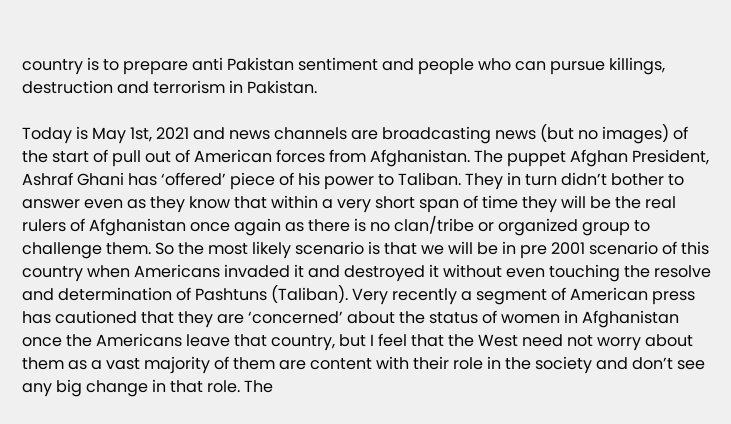country is to prepare anti Pakistan sentiment and people who can pursue killings, destruction and terrorism in Pakistan.

Today is May 1st, 2021 and news channels are broadcasting news (but no images) of the start of pull out of American forces from Afghanistan. The puppet Afghan President, Ashraf Ghani has ‘offered’ piece of his power to Taliban. They in turn didn’t bother to answer even as they know that within a very short span of time they will be the real rulers of Afghanistan once again as there is no clan/tribe or organized group to challenge them. So the most likely scenario is that we will be in pre 2001 scenario of this country when Americans invaded it and destroyed it without even touching the resolve and determination of Pashtuns (Taliban). Very recently a segment of American press has cautioned that they are ‘concerned’ about the status of women in Afghanistan once the Americans leave that country, but I feel that the West need not worry about them as a vast majority of them are content with their role in the society and don’t see any big change in that role. The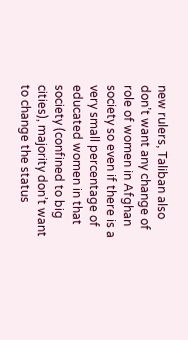new rulers, Taliban also don’t want any change of role of women in Afghan society so even if there is a very small percentage of educated women in that society (confined to big cities), majority don’t want to change the status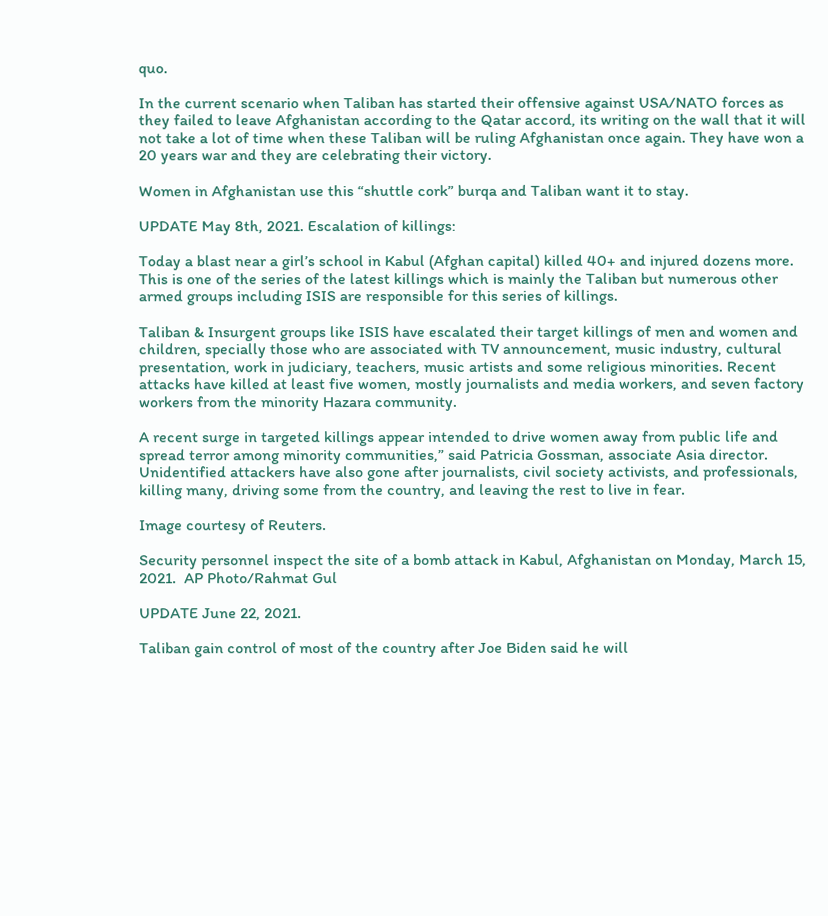quo.

In the current scenario when Taliban has started their offensive against USA/NATO forces as they failed to leave Afghanistan according to the Qatar accord, its writing on the wall that it will not take a lot of time when these Taliban will be ruling Afghanistan once again. They have won a 20 years war and they are celebrating their victory.

Women in Afghanistan use this “shuttle cork” burqa and Taliban want it to stay.

UPDATE May 8th, 2021. Escalation of killings:

Today a blast near a girl’s school in Kabul (Afghan capital) killed 40+ and injured dozens more. This is one of the series of the latest killings which is mainly the Taliban but numerous other armed groups including ISIS are responsible for this series of killings.

Taliban & Insurgent groups like ISIS have escalated their target killings of men and women and children, specially those who are associated with TV announcement, music industry, cultural presentation, work in judiciary, teachers, music artists and some religious minorities. Recent attacks have killed at least five women, mostly journalists and media workers, and seven factory workers from the minority Hazara community.

A recent surge in targeted killings appear intended to drive women away from public life and spread terror among minority communities,” said Patricia Gossman, associate Asia director. Unidentified attackers have also gone after journalists, civil society activists, and professionals, killing many, driving some from the country, and leaving the rest to live in fear.

Image courtesy of Reuters.

Security personnel inspect the site of a bomb attack in Kabul, Afghanistan on Monday, March 15, 2021.  AP Photo/Rahmat Gul

UPDATE June 22, 2021.

Taliban gain control of most of the country after Joe Biden said he will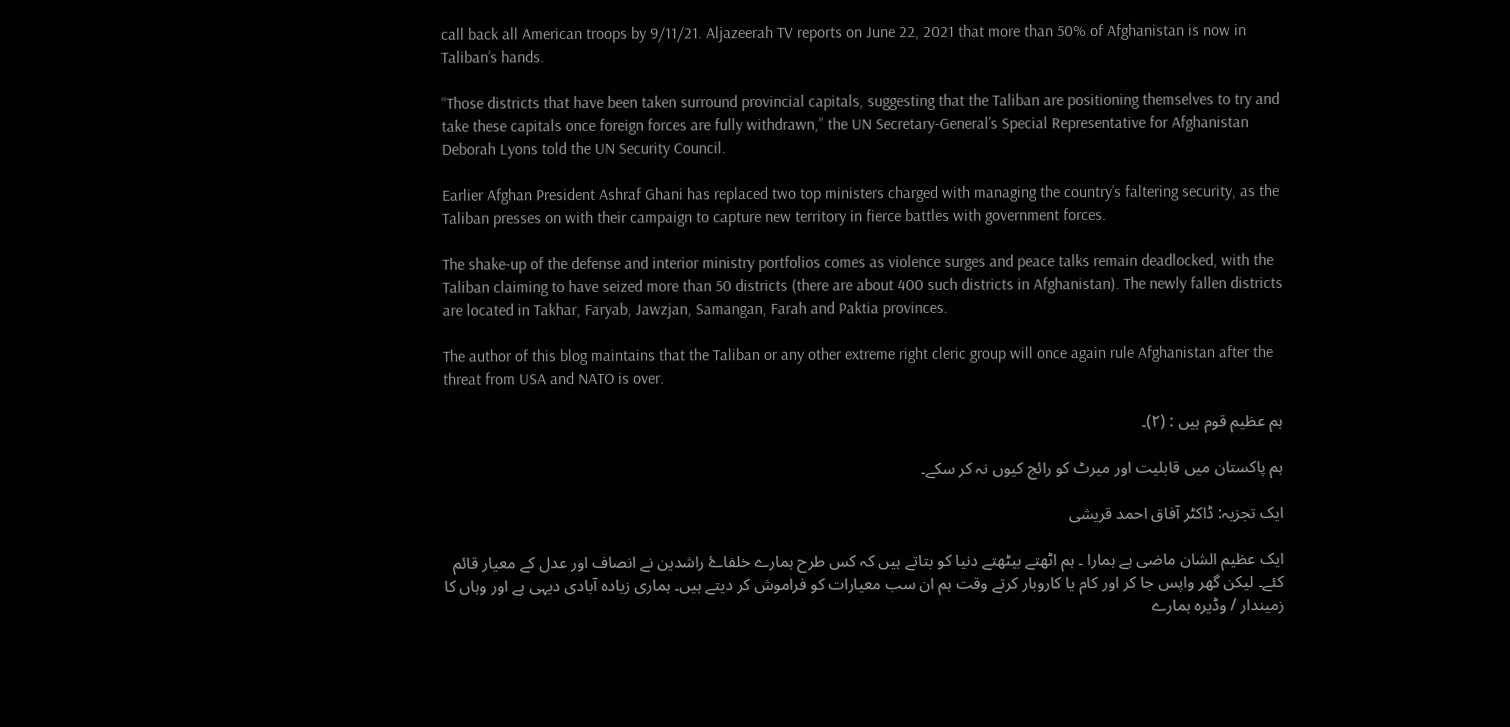call back all American troops by 9/11/21. Aljazeerah TV reports on June 22, 2021 that more than 50% of Afghanistan is now in Taliban’s hands.

“Those districts that have been taken surround provincial capitals, suggesting that the Taliban are positioning themselves to try and take these capitals once foreign forces are fully withdrawn,” the UN Secretary-General’s Special Representative for Afghanistan Deborah Lyons told the UN Security Council.

Earlier Afghan President Ashraf Ghani has replaced two top ministers charged with managing the country’s faltering security, as the Taliban presses on with their campaign to capture new territory in fierce battles with government forces.

The shake-up of the defense and interior ministry portfolios comes as violence surges and peace talks remain deadlocked, with the Taliban claiming to have seized more than 50 districts (there are about 400 such districts in Afghanistan). The newly fallen districts are located in Takhar, Faryab, Jawzjan, Samangan, Farah and Paktia provinces.

The author of this blog maintains that the Taliban or any other extreme right cleric group will once again rule Afghanistan after the threat from USA and NATO is over.

ہم عظیم قوم ہیں : (۲)۔

ہم پاکستان میں قابلیت اور میرٹ کو رائج کیوں نہ کر سکے۔

ایک تجزیہ: ڈاکٹر آفاق احمد قریشی

ایک عظیم الشان ماضی ہے ہمارا ۔ ہم اٹھتے بیٹھتے دنیا کو بتاتے ہیں کہ کس طرح ہمارے خلفاۓ راشدین نے انصاف اور عدل کے معیار قائم کئے۔ لیکن گھر واپس جا کر اور کام یا کاروبار کرتے وقت ہم ان سب معیارات کو فراموش کر دیتے ہیں۔ ہماری زیادہ آبادی دیہی ہے اور وہاں کا زمیندار / وڈیرہ ہمارے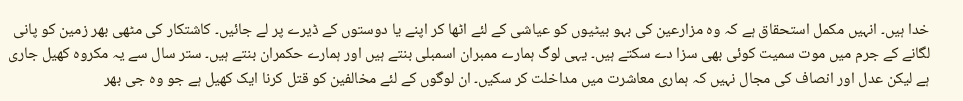خدا ہیں۔ انہیں مکمل استحقاق ہے کہ وہ مزارعین کی بہو بیٹیوں کو عیاشی کے لئے اٹھا کر اپنے یا دوستوں کے ڈیرے پر لے جائیں۔ کاشتکار کی مٹھی بھر زمین کو پانی لگانے کے جرم میں موت سمیت کوئی بھی سزا دے سکتے ہیں۔ یہی لوگ ہمارے ممبران اسمبلی بنتے ہیں اور ہمارے حکمران بنتے ہیں۔ ستر سال سے یہ مکروہ کھیل جاری ہے لیکن عدل اور انصاف کی مجال نہیں کہ ہماری معاشرت میں مداخلت کر سکیں۔ ان لوگوں کے لئے مخالفین کو قتل کرنا ایک کھیل ہے جو وہ جی بھر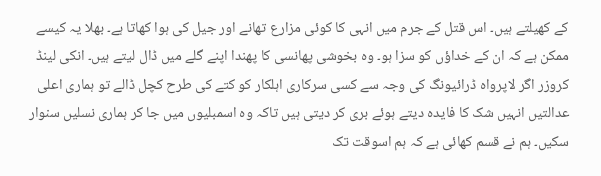کے کھیلتے ہیں۔ اس قتل کے جرم میں انہی کا کوئی مزارع تھانے اور جیل کی ہوا کھاتا ہے۔ بھلا یہ کیسے ممکن ہے کہ ان کے خداؤں کو سزا ہو۔ وہ بخوشی پھانسی کا پھندا اپنے گلے میں ڈال لیتے ہیں۔ انکی لینڈ کروزر اگر لاپرواہ ڈرائیونگ کی وجہ سے کسی سرکاری اہلکار کو کتے کی طرح کچل ڈالے تو ہماری اعلی عدالتیں انہیں شک کا فایدہ دیتے ہوئے بری کر دیتی ہیں تاکہ وہ اسمبلیوں میں جا کر ہماری نسلیں سنوار سکیں۔ ہم نے قسم کھائی ہے کہ ہم اسوقت تک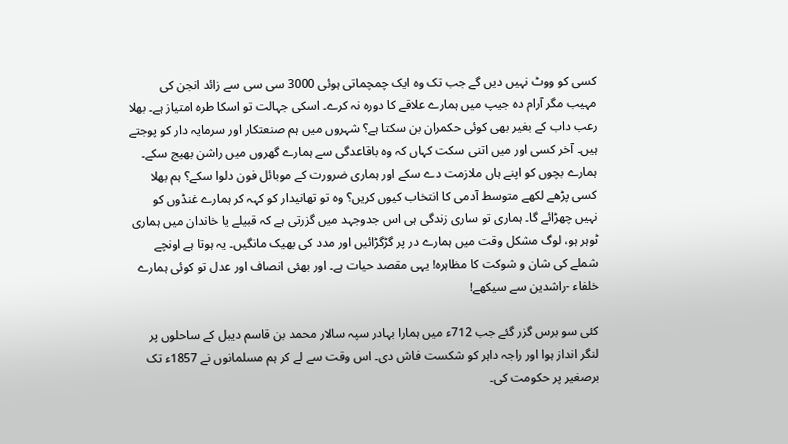کسی کو ووٹ نہیں دیں گے جب تک وہ ایک چمچماتی ہوئی 3000 سی سی سے زائد انجن کی مہیب مگر آرام دہ جیپ میں ہمارے علاقے کا دورہ نہ کرے۔ اسکی جہالت تو اسکا طرہ امتیاز ہے۔ بھلا رعب داب کے بغیر بھی کوئی حکمران بن سکتا ہے؟ شہروں میں ہم صنعتکار اور سرمایہ دار کو پوجتے ہیں۔ آخر کسی اور میں اتنی سکت کہاں کہ وہ باقاعدگی سے ہمارے گھروں میں راشن بھیج سکے۔ ہمارے بچوں کو اپنے ہاں ملازمت دے سکے اور ہماری ضرورت کے موبائل فون دلوا سکے؟ ہم بھلا کسی پڑھے لکھے متوسط آدمی کا انتخاب کیوں کریں؟ وہ تو تھانیدار کو کہہ کر ہمارے غنڈوں کو نہیں چھڑائے گا۔ ہماری تو ساری زندگی ہی اس جدوجہد میں گزرتی ہے کہ قبیلے یا خاندان میں ہماری ٹوہر ہو، لوگ مشکل وقت میں ہمارے در پر گڑگڑائیں اور مدد کی بھیک مانگیں۔ یہ ہوتا ہے اونچے شملے کی شان و شوکت کا مظاہرہ! یہی مقصد حیات ہے۔ اور بھئی انصاف اور عدل تو کوئی ہمارے خلفاء -راشدین سے سیکھے!

کئی سو برس گزر گئے جب 712ء میں ہمارا بہادر سپہ سالار محمد بن قاسم دیبل کے ساحلوں پر لنگر انداز ہوا اور راجہ داہر کو شکست فاش دی۔ اس وقت سے لے کر ہم مسلمانوں نے 1857ء تک برصغیر پر حکومت کی۔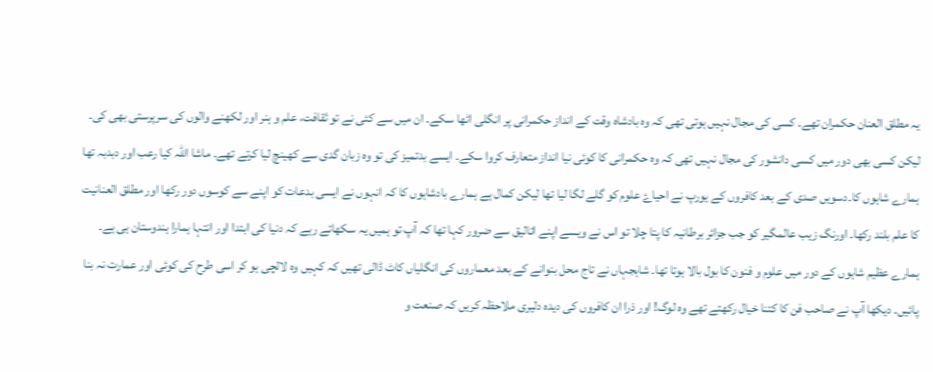یہ مطلق العنان حکمران تھے۔ کسی کی مجال نہیں ہوتی تھی کہ وہ بادشاہ وقت کے انداز حکمرانی پر انگلی اٹھا سکے۔ ان میں سے کئی نے تو ثقافت، علم و ہنر اور لکھنے والوں کی سرپرستی بھی کی۔ لیکن کسی بھی دور میں کسی دانشور کی مجال نہیں تھی کہ وہ حکمرانی کا کوئی نیا انداز متعارف کروا سکے۔ ایسے بدتمیز کی تو وہ زبان گدی سے کھینچ لیا کرتے تھے۔ ماشا اللہ کیا رعب اور دبدبہ تھا ہمارے شاہوں کا۔دسویں صدی کے بعد کافروں کے یورپ نے احیاۓ علوم کو گلے لگا لیا تھا لیکن کمال ہے ہمارے بادشاہوں کا کہ انہوں نے ایسی بدعات کو اپنے سے کوسوں دور رکھا اور مطلق العنانیت کا علم بلند رکھا۔ اورنگ زیب عالمگیر کو جب جزائر برطانیہ کا پتا چلا تو اس نے ویسے اپنے اتالیق سے ضرور کہا تھا کہ آپ تو ہمیں یہ سکھاتے رہے کہ دنیا کی ابتدا اور انتہا ہمارا ہندوستان ہی ہے۔ ہمارے عظیم شاہوں کے دور میں علوم و فنون کا بول بالا ہوتا تھا۔ شاہجہاں نے تاج محل بنوانے کے بعد معماروں کی انگلیاں کاٹ ڈالی تھیں کہ کہیں وہ لالچی ہو کر اسی طرح کی کوئی اور عمارت نہ بنا پائیں۔ دیکھا آپ نے صاحب فن کا کتنا خیال رکھتے تھے وہ لوگ! اور ذرا ان کافروں کی دیدہ دلیری ملاحظہ کریں کہ صنعت و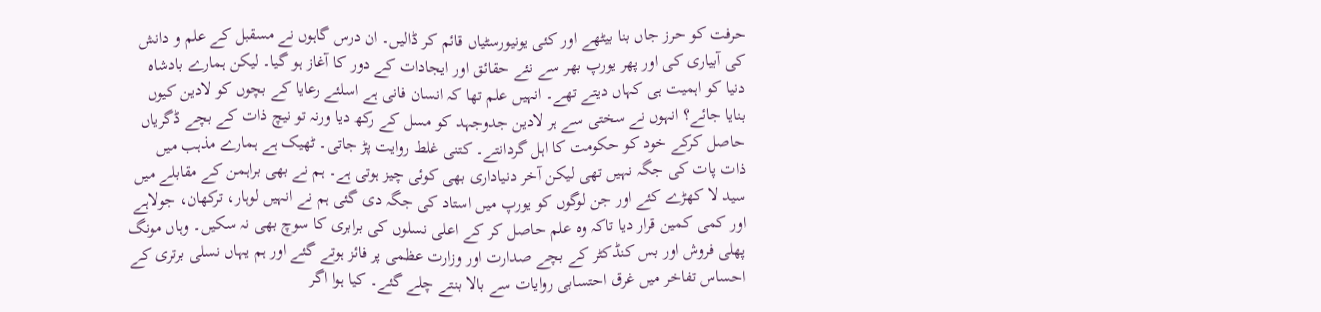حرفت کو حرز جاں بنا بیٹھے اور کئی یونیورسٹیاں قائم کر ڈالیں۔ ان درس گاہوں نے مسقبل کے علم و دانش کی آبیاری کی اور پھر یورپ بھر سے نئے حقائق اور ایجادات کے دور کا آغاز ہو گیا۔ لیکن ہمارے بادشاہ دنیا کو اہمیت ہی کہاں دیتے تھے۔ انہیں علم تھا کہ انسان فانی ہے اسلئے رعایا کے بچوں کو لادین کیوں بنایا جائے؟ انہوں نے سختی سے ہر لادین جدوجہد کو مسل کے رکھ دیا ورنہ تو نیچ ذات کے بچے ڈگریاں حاصل کرکے خود کو حکومت کا اہل گردانتے۔ کتنی غلط روایت پڑ جاتی۔ ٹھیک ہے ہمارے مذہب میں ذات پات کی جگہ نہیں تھی لیکن آخر دنیاداری بھی کوئی چیز ہوتی ہے۔ ہم نے بھی براہمن کے مقابلے میں سید لا کھڑے کئے اور جن لوگوں کو یورپ میں استاد کی جگہ دی گئی ہم نے انہیں لوہار، ترکھان، جولاہے اور کمی کمین قرار دیا تاکہ وہ علم حاصل کر کے اعلی نسلوں کی برابری کا سوچ بھی نہ سکیں۔ وہاں مونگ پھلی فروش اور بس کنڈکٹر کے بچے صدارت اور وزارت عظمی پر فائز ہوتے گئے اور ہم یہاں نسلی برتری کے احساس تفاخر میں غرق احتسابی روایات سے بالا بنتے چلے گئے۔ کیا ہوا اگر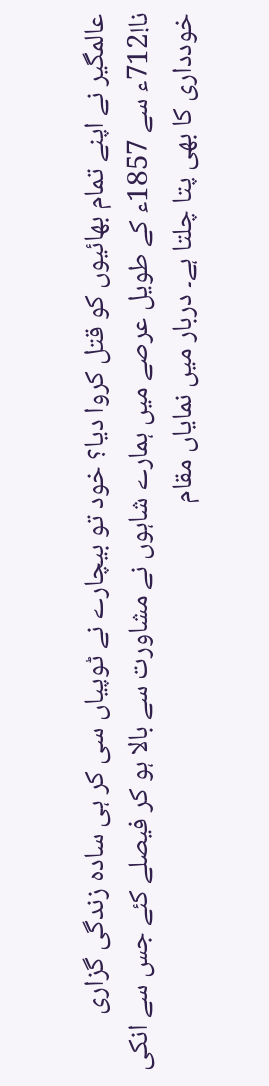عالمگیر نے اپنے تمام بھائیوں کو قتل کروا دیا؟ خود تو بیچارے نے ٹوپیاں سی کر ہی سادہ زندگی گزاری نا!712ء سے 1857ء کے طویل عرصے میں ہمارے شاہوں نے مشاورت سے بالا ہو کر فیصلے کئے جس سے انکی خودداری کا بھی پتا چلتا ہے۔ دربار میں نمایاں مقام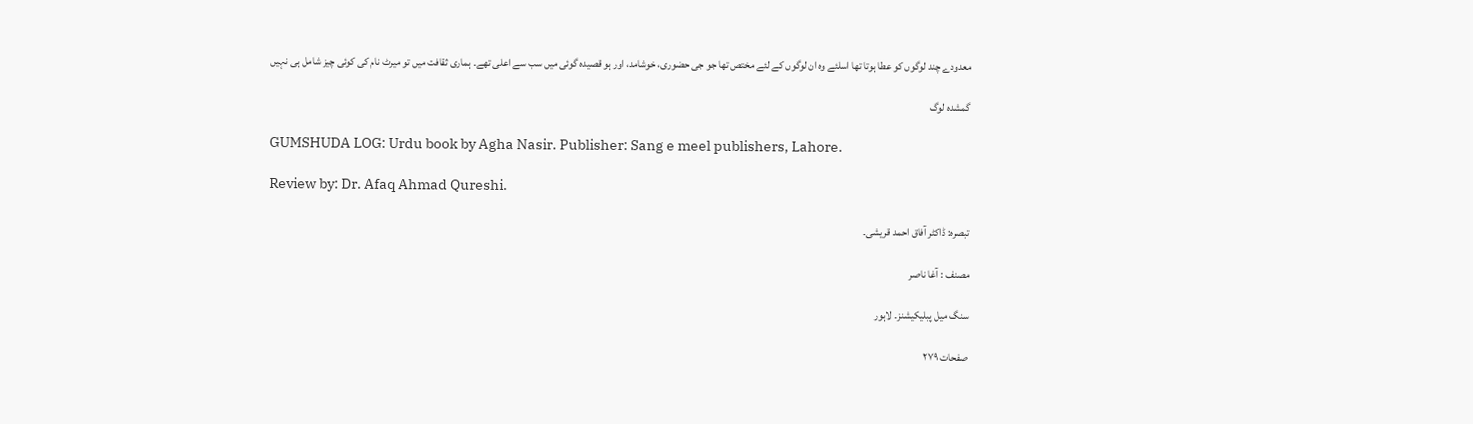معدودے چند لوگوں کو عطا ہوتا تھا اسلئے وہ ان لوگوں کے لئے مختص تھا جو جی حضوری، خوشامد، اور ہو قصیدہ گوئی میں سب سے اعلی تھے۔ ہماری ثقافت میں تو میرٹ نام کی کوئی چیز شامل ہی نہیں

گمشدہ لوگ

GUMSHUDA LOG: Urdu book by Agha Nasir. Publisher: Sang e meel publishers, Lahore.

Review by: Dr. Afaq Ahmad Qureshi.

تبصرہ: ڈاکٹر آفاق احمد قریشی۔

مصنف : آغا ناصر

سنگ میل پبلیکیشنز۔ لاہور

صفحات ۲۷۹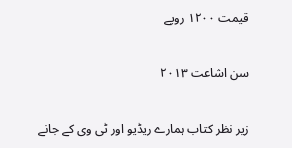قیمت ۱۲۰۰ روپے

سن اشاعت ۲۰۱۳

زیر نظر کتاب ہمارے ریڈیو اور ٹی وی کے جانے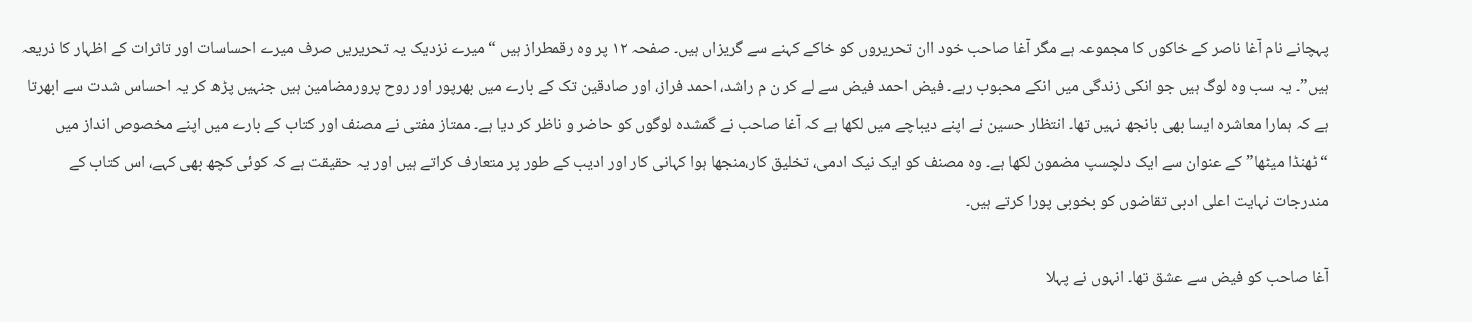پہچانے نام آغا ناصر کے خاکوں کا مجموعہ ہے مگر آغا صاحب خود اان تحریروں کو خاکے کہنے سے گریزاں ہیں۔ صفحہ ۱۲ پر وہ رقمطراز ہیں “میرے نزدیک یہ تحریریں صرف میرے احساسات اور تاثرات کے اظہار کا ذریعہ ہیں”۔ یہ سب وہ لوگ ہیں جو انکی زندگی میں انکے محبوب رہے۔ فیض احمد فیض سے لے کر ن م راشد، احمد فراز، اور صادقین تک کے بارے میں بھرپور اور روح پرورمضامین ہیں جنہیں پڑھ کر یہ احساس شدت سے ابھرتا ہے کہ ہمارا معاشرہ ایسا بھی بانجھ نہیں تھا۔ انتظار حسین نے اپنے دیباچے میں لکھا ہے کہ آغا صاحب نے گمشدہ لوگوں کو حاضر و ناظر کر دیا ہے۔ ممتاز مفتی نے مصنف اور کتاب کے بارے میں اپنے مخصوص انداز میں “ٹھنڈا میٹھا” کے عنوان سے ایک دلچسپ مضمون لکھا ہے۔ وہ مصنف کو ایک نیک ادمی، تخلیق کار،منجھا ہوا کہانی کار اور ادیب کے طور پر متعارف کراتے ہیں اور یہ حقیقت ہے کہ کوئی کچھ بھی کہے، اس کتاب کے مندرجات نہایت اعلی ادبی تقاضوں کو بخوبی پورا کرتے ہیں۔

آغا صاحب کو فیض سے عشق تھا۔ انہوں نے پہلا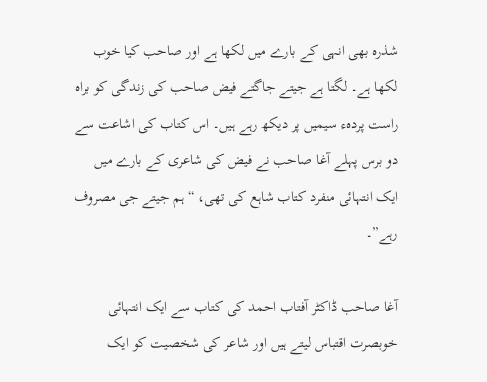شذرہ بھی انہی کے بارے میں لکھا ہے اور صاحب کیا خوب لکھا ہے۔ لگتا ہے جیتے جاگتے فیض صاحب کی زندگی کو براہ راست پردہء سیمیں پر دیکھ رہے ہیں۔ اس کتاب کی اشاعت سے دو برس پہلے آغا صاحب نے فیض کی شاعری کے بارے میں ایک انتہائی منفرد کتاب شاہع کی تھی، “ہم جیتے جی مصروف رہے”۔

آغا صاحب ڈاکٹر آفتاب احمد کی کتاب سے ایک انتہائی خوبصرت اقتباس لیتے ہیں اور شاعر کی شخصیت کو ایک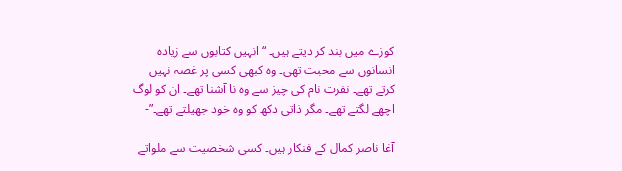کوزے میں بند کر دیتے ہیں۔ “انہیں کتابوں سے زیادہ انسانوں سے محبت تھی۔ وہ کبھی کسی پر غصہ نہیں کرتے تھے۔ نفرت نام کی چیز سے وہ نا آشنا تھے۔ ان کو لوگ اچھے لگتے تھے۔ مگر ذاتی دکھ کو وہ خود جھیلتے تھے۔”-

آغا ناصر کمال کے فنکار ہیں۔ کسی شخصیت سے ملواتے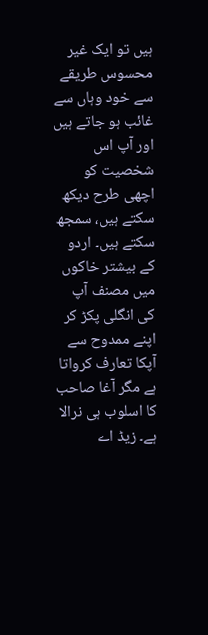ہیں تو ایک غیر محسوس طریقے سے خود وہاں سے غائب ہو جاتے ہیں اور آپ اس شخصیت کو اچھی طرح دیکھ سکتے ہیں، سمجھ سکتے ہیں۔ اردو کے بیشتر خاکوں میں مصنف آپ کی انگلی پکڑ کر اپنے ممدوح سے آپکا تعارف کرواتا ہے مگر آغا صاحب کا اسلوب ہی نرالا ہے۔ زیڈ اے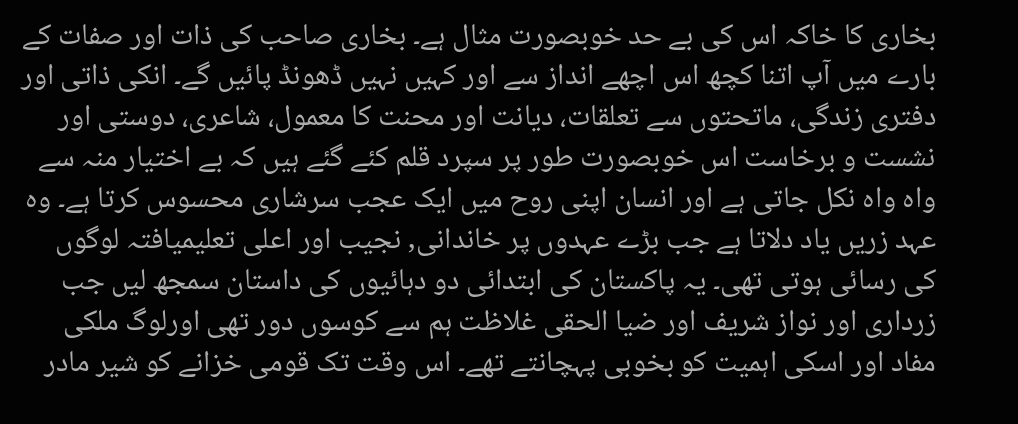بخاری کا خاکہ اس کی بے حد خوبصورت مثال ہے۔ بخاری صاحب کی ذات اور صفات کے بارے میں آپ اتنا کچھ اس اچھے انداز سے اور کہیں نہیں ڈھونڈ پائیں گے۔ انکی ذاتی اور دفتری زندگی، ماتحتوں سے تعلقات، دیانت اور محنت کا معمول، شاعری، دوستی اور نشست و برخاست اس خوبصورت طور پر سپرد قلم کئے گئے ہیں کہ بے اختیار منہ سے واہ واہ نکل جاتی ہے اور انسان اپنی روح میں ایک عجب سرشاری محسوس کرتا ہے۔ وہ عہد زریں یاد دلاتا ہے جب بڑے عہدوں پر خاندانی, نجیب اور اعلی تعلیمیافتہ لوگوں کی رسائی ہوتی تھی۔ یہ پاکستان کی ابتدائی دو دہائیوں کی داستان سمجھ لیں جب زرداری اور نواز شریف اور ضیا الحقی غلاظت ہم سے کوسوں دور تھی اورلوگ ملکی مفاد اور اسکی اہمیت کو بخوبی پہچانتے تھے۔ اس وقت تک قومی خزانے کو شیر مادر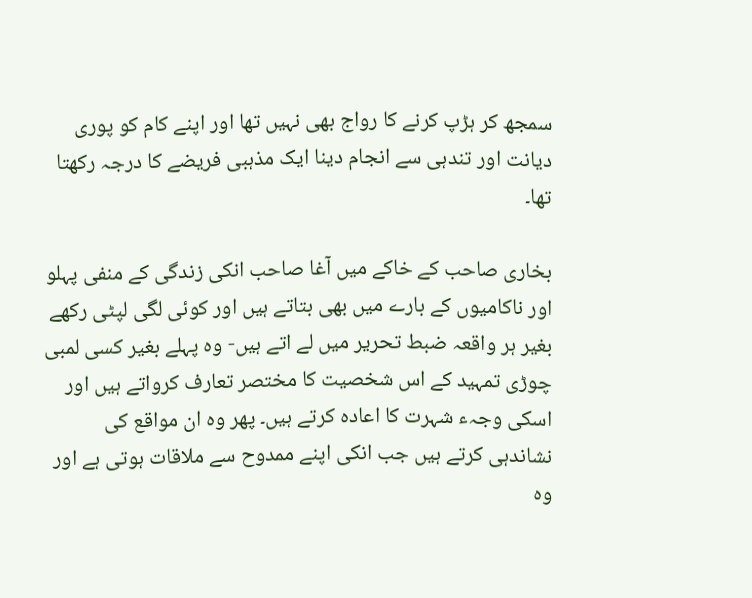سمجھ کر ہڑپ کرنے کا رواج بھی نہیں تھا اور اپنے کام کو پوری دیانت اور تندہی سے انجام دینا ایک مذہبی فریضے کا درجہ رکھتا تھا۔

بخاری صاحب کے خاکے میں آغا صاحب انکی زندگی کے منفی پہلو اور ناکامیوں کے بارے میں بھی بتاتے ہیں اور کوئی لگی لپٹی رکھے بغیر ہر واقعہ ضبط تحریر میں لے اتے ہیں- وہ پہلے بغیر کسی لمبی چوڑی تمہید کے اس شخصیت کا مختصر تعارف کرواتے ہیں اور اسکی وجہء شہرت کا اعادہ کرتے ہیں۔ پھر وہ ان مواقع کی نشاندہی کرتے ہیں جب انکی اپنے ممدوح سے ملاقات ہوتی ہے اور وہ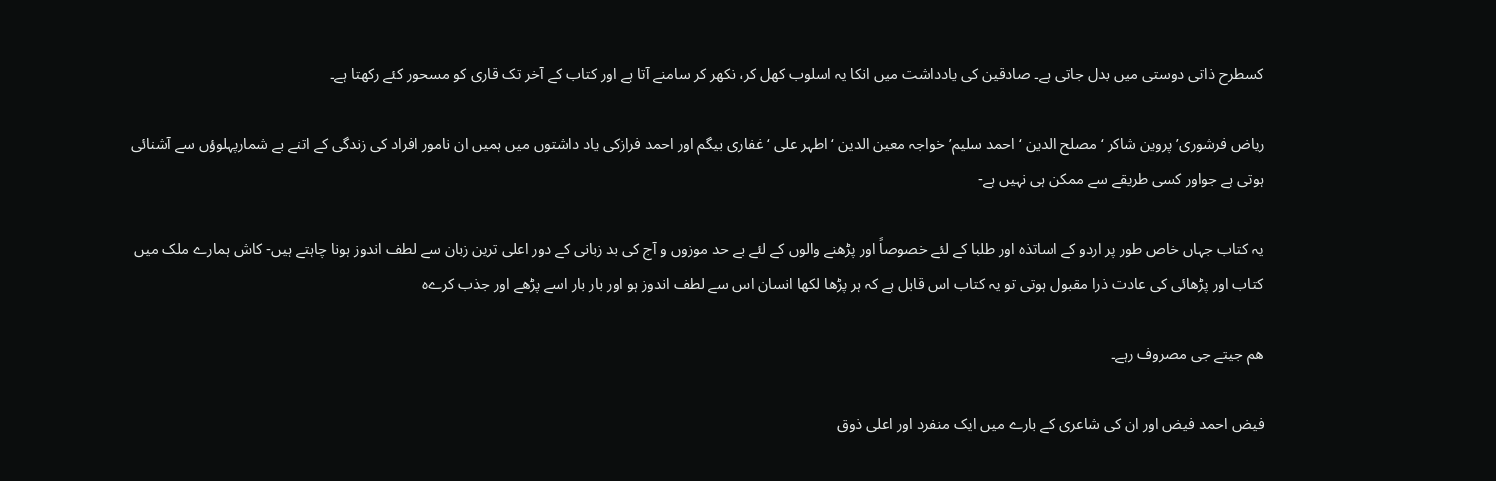کسطرح ذاتی دوستی میں بدل جاتی ہے۔ صادقین کی یادداشت میں انکا یہ اسلوب کھل کر، نکھر کر سامنے آتا ہے اور کتاب کے آخر تک قاری کو مسحور کئے رکھتا ہے۔

ریاض فرشوری’ پروین شاکر ‘ مصلح الدین ‘ احمد سلیم’ خواجہ معین الدین ‘اطہر علی ‘ غفاری بیگم اور احمد فرازکی یاد داشتوں میں ہمیں ان نامور افراد کی زندگی کے اتنے بے شمارپہلوؤں سے آشنائی ہوتی ہے جواور کسی طریقے سے ممکن ہی نہیں ہے-

یہ کتاب جہاں خاص طور پر اردو کے اساتذہ اور طلبا کے لئے خصوصاً اور پڑھنے والوں کے لئے بے حد موزوں و آج کی بد زبانی کے دور اعلی ترین زبان سے لطف اندوز ہونا چاہتے ہیں- کاش ہمارے ملک میں کتاب اور پڑھائی کی عادت ذرا مقبول ہوتی تو یہ کتاب اس قابل ہے کہ ہر پڑھا لکھا انسان اس سے لطف اندوز ہو اور بار بار اسے پڑھے اور جذب کرےہ

ھم جیتے جی مصروف رہے۔

فیض احمد فیض اور ان کی شاعری کے بارے میں ایک منفرد اور اعلی ذوق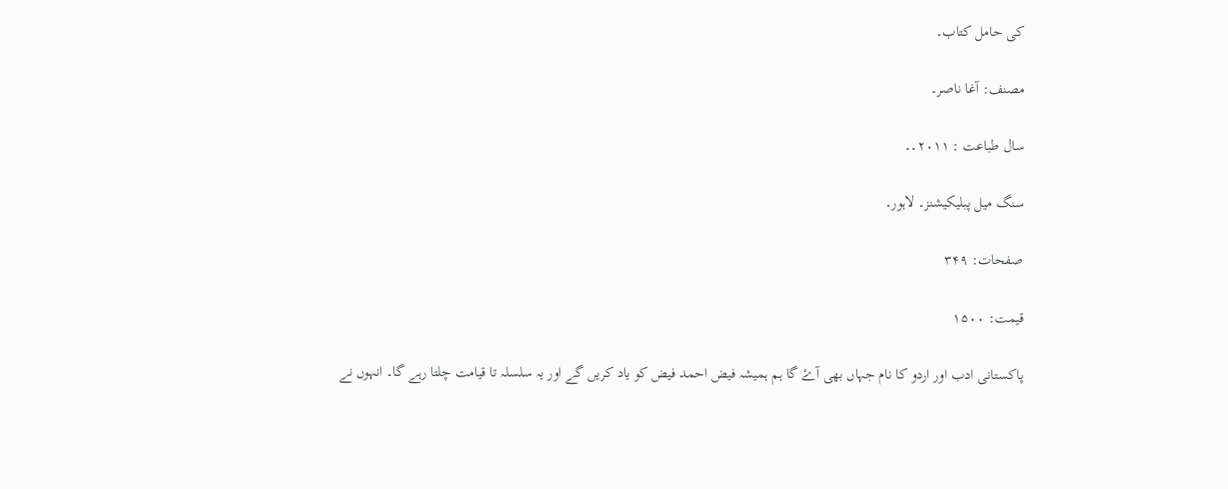کی حامل کتاب۔

مصنف: آغا ناصر۔

سال طباعت : ۲۰۱۱۔۔

سنگ میل پبلیکیشنز۔ لاہور۔

صفحات: ۳۴۹

قیمت: ۱۵۰۰

پاکستانی ادب اور اردو کا نام جہاں بھی آۓ گا ہم ہمیشہ فیض احمد فیض کو یاد کریں گے اور یہ سلسلہ تا قیامت چلتا رہے گا۔ انہوں نے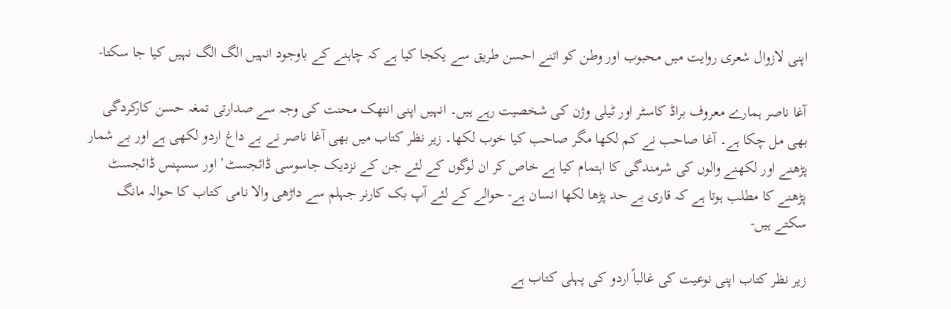اپنی لازوال شعری روایت میں محبوب اور وطن کو اتنے احسن طریق سے یکجا کیا ہے کہ چاہنے کے باوجود انہیں الگ الگ نہیں کیا جا سکتا-

آغا ناصر ہمارے معروف براڈ کاسٹر اور ٹیلی وژن کی شخصیت رہے ہیں۔ انہیں اپنی انتھک محنت کی وجہ سے صدارتی تمغہ حسن کارکردگی بھی مل چکا ہے۔ آغا صاحب نے کم لکھا مگر صاحب کیا خوب لکھا۔ زیر نظر کتاب میں بھی آغا ناصر نے بے داغ اردو لکھی ہے اور بے شمار پڑھنے اور لکھنے والوں کی شرمندگی کا اہتمام کیا ہے خاص کر ان لوگوں کے لئے جن کے نزدیک جاسوسی ڈائجسٹ’ اور سسپنس ڈائجسٹ پڑھنے کا مطلب ہوتا ہے کہ قاری بے حد پڑھا لکھا انسان ہے- حوالے کے لئے آپ بک کارنر جہلم سے داڑھی والا نامی کتاب کا حوالہ مانگ سکتے ہیں-

زیر نظر کتاب اپنی نوعیت کی غالباً اردو کی پہلی کتاب ہے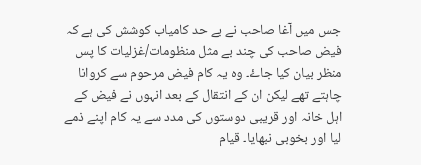جس میں آغا صاحب نے بے حد کامیاب کوشش کی ہے کہ فیض صاحب کی چند بے مثل منظومات/غزلیات کا پس منظر بیان کیا جاۓ۔ وہ یہ کام فیض مرحوم سے کروانا چاہتے تھے لیکن ان کے انتقال کے بعد انہوں نے فیض کے اہل خانہ اور قریبی دوستوں کی مدد سے یہ کام اپنے ذمے لیا اور بخوبی نبھایا۔ قیام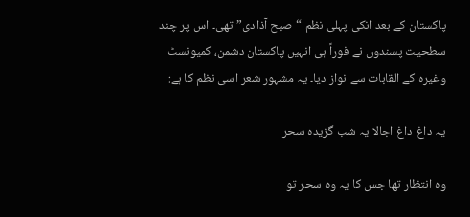پاکستان کے بعد انکی پہلی نظم “صبح آذادی” تھی۔ اس پر چند سطحیت پسندوں نے فوراً ہی انہیں پاکستان دشمن، کمیونسٹ وغیرہ کے القابات سے نواز دیا۔ یہ مشہور شعر اسی نظم کا ہے:

یہ داغ داغ اجالا یہ شب گزیدہ سحر

وہ انتظار تھا جس کا یہ وہ سحر تو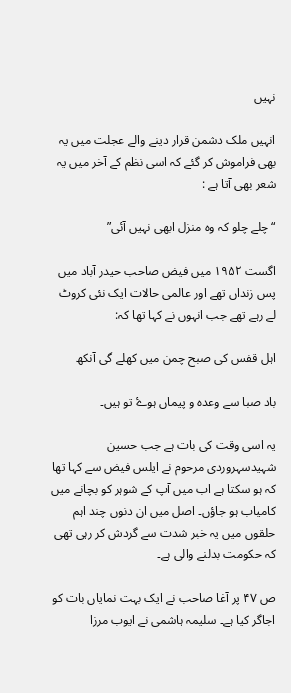نہیں

انہیں ملک دشمن قرار دینے والے عجلت میں یہ بھی فراموش کر گئے کہ اسی نظم کے آخر میں یہ شعر بھی آتا ہے :

“چلے چلو کہ وہ منزل ابھی نہیں آئی”

اگست ۱۹۵۲ میں فیض صاحب حیدر آباد میں پس زنداں تھے اور عالمی حالات ایک نئی کروٹ لے رہے تھے جب انہوں نے کہا تھا کہ:

اہل قفس کی صبح چمن میں کھلے گی آنکھ

باد صبا سے وعدہ و پیماں ہوۓ تو ہیں۔

یہ اسی وقت کی بات ہے جب حسین شہیدسہروردی مرحوم نے ایلس فیض سے کہا تھا کہ ہو سکتا ہے اب میں آپ کے شوہر کو بچانے میں کامیاب ہو جاؤں۔ اصل میں ان دنوں چند اہم حلقوں میں یہ خبر شدت سے گردش کر رہی تھی کہ حکومت بدلنے والی ہے۔

ص ۴۷ پر آغا صاحب نے ایک بہت نمایاں بات کو اجاگر کیا ہے۔ سلیمہ ہاشمی نے ایوب مرزا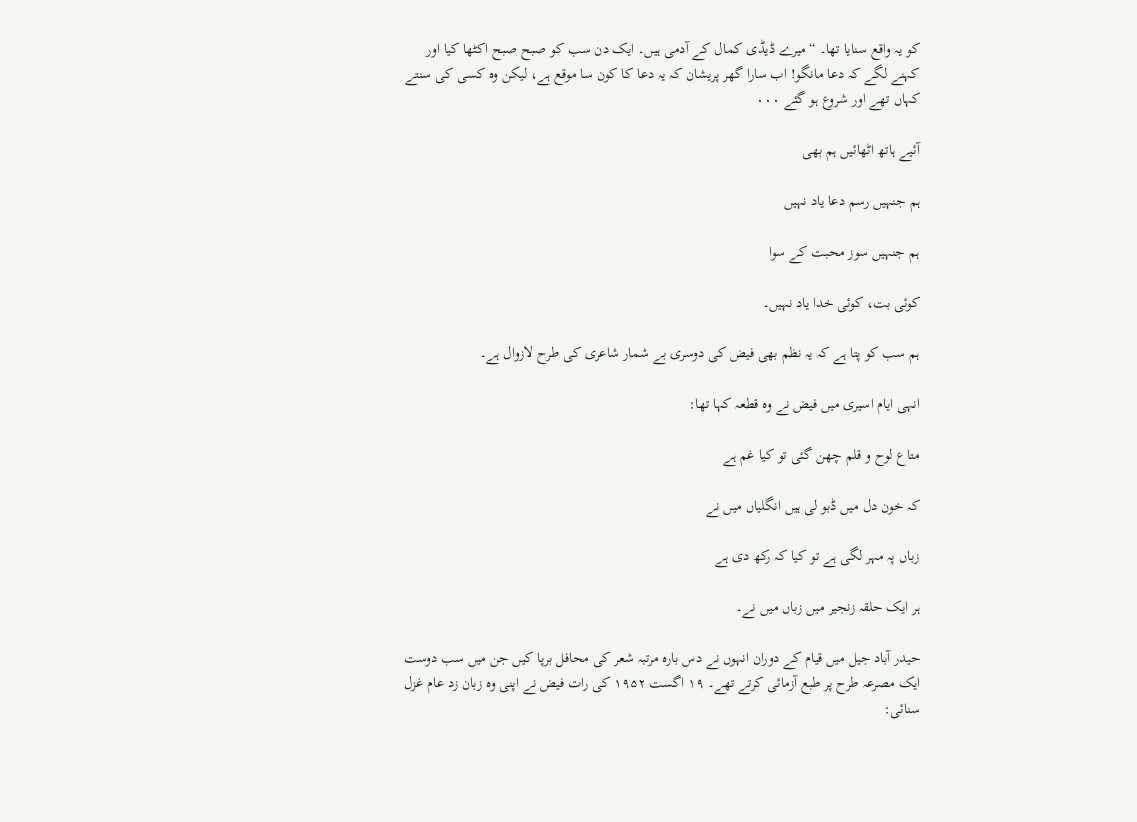کو یہ واقع سنایا تھا۔ “میرے ڈیڈی کمال کے آدمی ہیں۔ ایک دن سب کو صبح صبح اکٹھا کیا اور کہنے لگے کہ دعا مانگو! اب سارا گھر پریشان کہ یہ دعا کا کون سا موقع ہے، لیکن وہ کسی کی سنتے کہاں تھے اور شروع ہو گئے ۰۰۰

آئیے ہاتھ اٹھائیں ہم بھی

ہم جنہیں رسم دعا یاد نہیں

ہم جنہیں سوز محبت کے سوا

کوئی بت، کوئی خدا یاد نہیں۔

ہم سب کو پتا ہے کہ یہ نظم بھی فیض کی دوسری بے شمار شاعری کی طرح لازوال ہے۔

انہی ایام اسیری میں فیض نے وہ قطعہ کہا تھا:

متاع لوح و قلم چھن گئی تو کیا غم ہے

کہ خون دل میں ڈبو لی ہیں انگلیاں میں نے

زباں پہ مہر لگی ہے تو کیا کہ رکھ دی ہے

ہر ایک حلقہ زنجیر میں زباں میں نے۔

حیدر آباد جیل میں قیام کے دوران انہوں نے دس بارہ مرتبہ شعر کی محافل برپا کیں جن میں سب دوست ایک مصرعہ طرح پر طبع آزمائی کرتے تھے۔ ۱۹ اگست ۱۹۵۲ کی رات فیض نے اپنی وہ زبان زد عام غزل سنائی: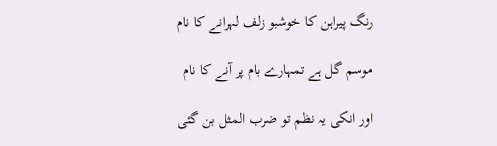رنگ پیراہن کا خوشبو زلف لہرانے کا نام

موسم گل ہے تمہارے بام پر آنے کا نام

اور انکی یہ نظم تو ضرب المثل بن گئی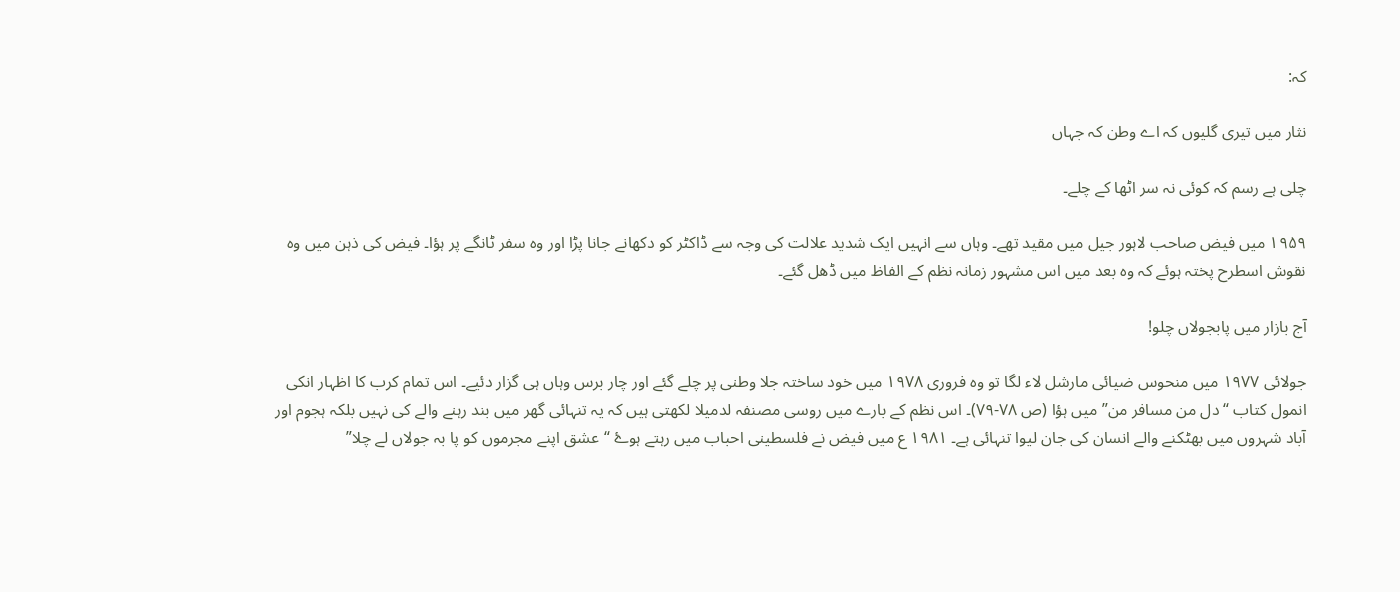کہ:

نثار میں تیری گلیوں کہ اے وطن کہ جہاں

چلی ہے رسم کہ کوئی نہ سر اٹھا کے چلے۔

۱۹۵۹ میں فیض صاحب لاہور جیل میں مقید تھے۔ وہاں سے انہیں ایک شدید علالت کی وجہ سے ڈاکٹر کو دکھانے جانا پڑا اور وہ سفر ٹانگے پر ہؤا۔ فیض کی ذہن میں وہ نقوش اسطرح پختہ ہوئے کہ وہ بعد میں اس مشہور زمانہ نظم کے الفاظ میں ڈھل گئے۔

آج بازار میں پابجولاں چلو!

جولائی ۱۹۷۷ میں منحوس ضیائی مارشل لاء لگا تو وہ فروری ۱۹۷۸ میں خود ساختہ جلا وطنی پر چلے گئے اور چار برس وہاں ہی گزار دئیے۔ اس تمام کرب کا اظہار انکی انمول کتاب “دل من مسافر من” میں ہؤا (ص ۷۸-۷۹)۔ اس نظم کے بارے میں روسی مصنفہ لدمیلا لکھتی ہیں کہ یہ تنہائی گھر میں بند رہنے والے کی نہیں بلکہ ہجوم اور آباد شہروں میں بھٹکنے والے انسان کی جان لیوا تنہائی ہے۔ ۱۹۸۱ ع میں فیض نے فلسطینی احباب میں رہتے ہوۓ “عشق اپنے مجرموں کو پا بہ جولاں لے چلا”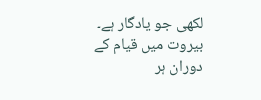لکھی جو یادگار ہے۔ بیروت میں قیام کے دوران ہر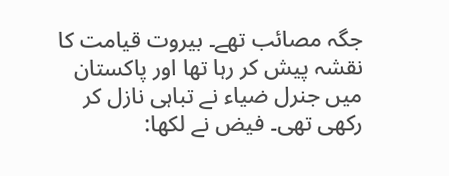جگہ مصائب تھے۔ بیروت قیامت کا نقشہ پیش کر رہا تھا اور پاکستان میں جنرل ضیاء نے تباہی نازل کر رکھی تھی۔ فیض نے لکھا: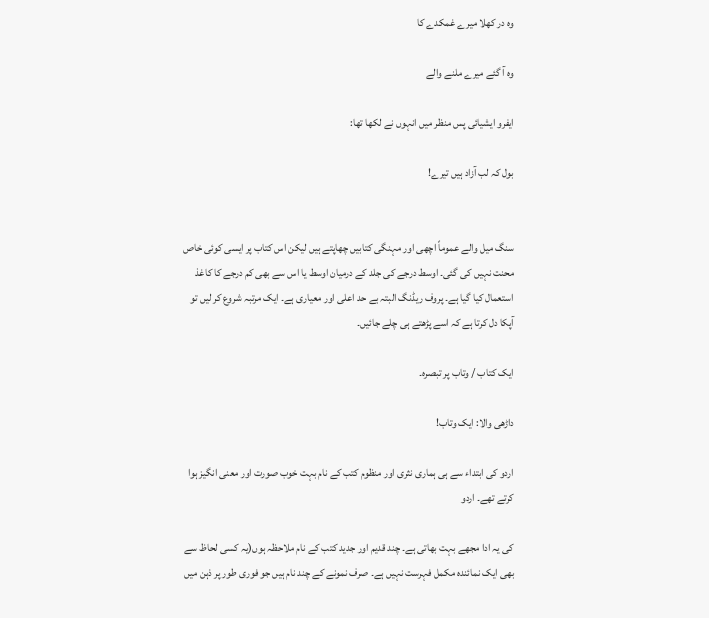وہ در کھلا میرے غمکدے کا

وہ آ گئے میرے ملنے والے

ایفرو ایشیائی پس منظر میں انہوں نے لکھا تھا:

بول کہ لب آزاد ہیں تیرے!


سنگ میل والے عموماً اچھی اور مہنگی کتابیں چھاپتے ہیں لیکن اس کتاب پر ایسی کوئی خاص محنت نہیں کی گئی۔ اوسط درجے کی جلد کے درمیان اوسط یا اس سے بھی کم درجے کا کاغذ استعمال کیا گیا ہے۔ پروف ریڈنگ البتہ بے حد اعلی اور معیاری ہے۔ ایک مرتبہ شروع کر لیں تو آپکا دل کرتا ہے کہ اسے پڑھتے ہی چلے جائیں۔

ایک کتاب / وتاب پر تبصرہ۔

داڑھی والا: ایک وتاب!

اردو کی ابتداء سے ہی ہماری نثری اور منظوم کتب کے نام بہت خوب صورت اور معنی انگیز ہوا کرتے تھے۔ اردو

کی یہ ادا مجھے بہت بھاتی ہے۔ چند قدیم اور جدید کتب کے نام ملاحظہ ہوں(یہ کسی لحاظ سے بھی ایک نمائندہ مکمل فہرست نہیں ہے۔ صرف نمونے کے چند نام ہیں جو فوری طور پر ذہن میں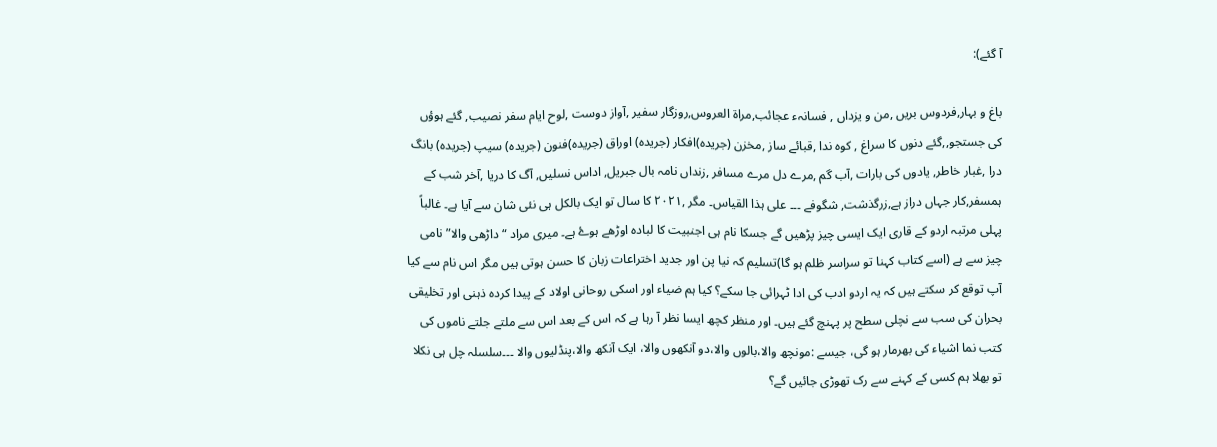آ گئے):

باغ و بہار,فردوس بریں ,من و یزداں , فسانہء عجائب,مراۃ العروس,روزگار سفیر ,آواز دوست ,لوح ایام سفر نصیب, گئے ہوؤں کی جستجو,,گئے دنوں کا سراغ , کوہ ندا ,قبائے ساز ,مخزن (جریدہ)افکار (جریدہ) اوراق (جریدہ)فنون (جریدہ) سیپ (جریدہ) بانگ درا ,غبار خاطر, یادوں کی بارات ,آب گم ,مرے دل مرے مسافر ,زنداں نامہ بال جبریل, اداس نسلیں, آگ کا دریا ,آخر شب کے ہمسفر,کار جہاں دراز ہے,زرگذشت, شگوفے ۔۔۔ علی ہذا القیاس۔ مگر ,۲۰۲۱ کا سال تو ایک بالکل ہی نئی شان سے آیا ہے۔ غالباً پہلی مرتبہ اردو کے قاری ایک ایسی چیز پڑھیں گے جسکا نام ہی اجنبیت کا لبادہ اوڑھے ہوۓ ہے۔ میری مراد “داڑھی والا” نامی چیز سے ہے (اسے کتاب کہنا تو سراسر ظلم ہو گا)تسلیم کہ نیا پن اور جدید اختراعات زبان کا حسن ہوتی ہیں مگر اس نام سے کیا آپ توقع کر سکتے ہیں کہ یہ اردو ادب کی ادا ٹہرائی جا سکے؟ کیا ہم ضیاء اور اسکی روحانی اولاد کے پیدا کردہ ذہنی اور تخلیقی بحران کی سب سے نچلی سطح پر پہنچ گئے ہیں۔ اور منظر کچھ ایسا نظر آ رہا ہے کہ اس کے بعد اس سے ملتے جلتے ناموں کی کتب نما اشیاء کی بھرمار ہو گی، جیسے :مونچھ والا،بالوں والا،دو آنکھوں والا، ایک آنکھ والا،پنڈلیوں والا ۔۔۔سلسلہ چل ہی نکلا تو بھلا ہم کسی کے کہنے سے رک تھوڑی جائیں گے؟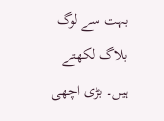بہت سے لوگ بلاگ لکھتے ہیں۔ بڑی اچھی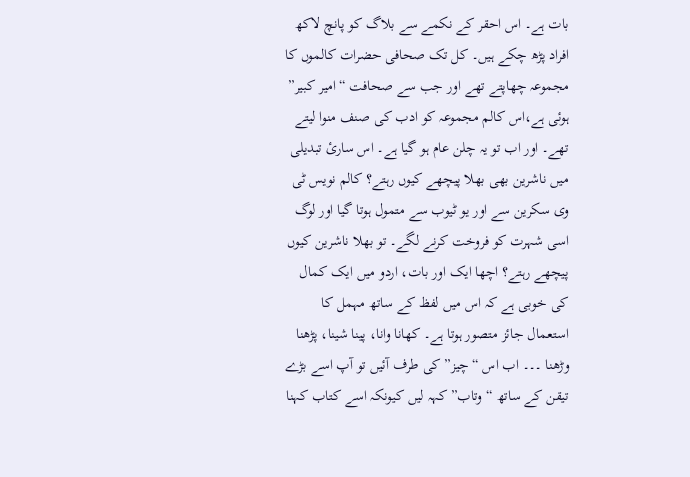بات ہے۔ اس احقر کے نکمے سے بلاگ کو پانچ لاکھ افراد پڑھ چکے ہیں۔ کل تک صحافی حضرات کالموں کا مجموعہ چھاپتے تھے اور جب سے صحافت “امیر کبیر” ہوئی ہے،اس کالم مجموعہ کو ادب کی صنف منوا لیتے تھے۔ اور اب تو یہ چلن عام ہو گیا ہے۔ اس سارئ تبدیلی میں ناشرین بھی بھلا پیچھے کیوں رہتے؟ کالم نویس ٹی وی سکرین سے اور یو ٹیوب سے متمول ہوتا گیا اور لوگ اسی شہرت کو فروخت کرنے لگے۔ تو بھلا ناشرین کیوں پیچھے رہتے؟ اچھا ایک اور بات، اردو میں ایک کمال کی خوبی ہے کہ اس میں لفظ کے ساتھ مہمل کا استعمال جائز متصور ہوتا ہے۔ کھانا وانا، پینا شینا، پڑھنا وڑھنا ۔۔۔ اب اس “چیز” کی طرف آئیں تو آپ اسے بڑے تیقن کے ساتھ “وتاب” کہہ لیں کیونکہ اسے کتاب کہنا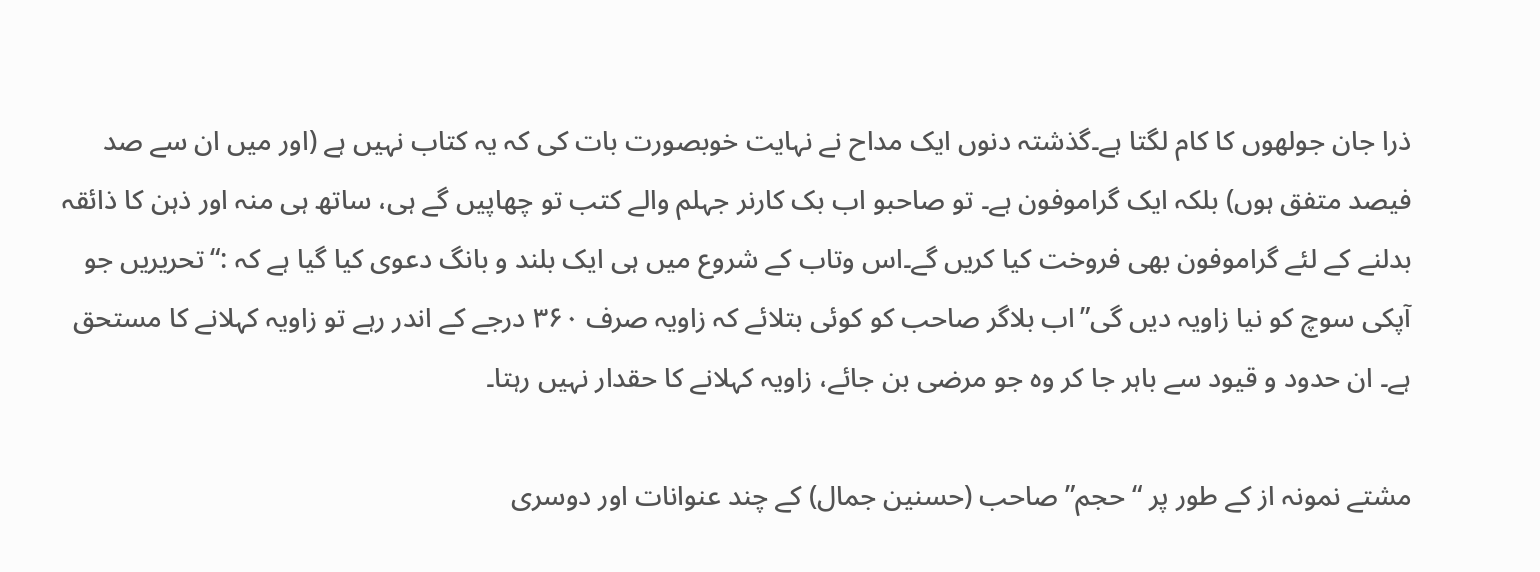ذرا جان جولھوں کا کام لگتا ہے۔گذشتہ دنوں ایک مداح نے نہایت خوبصورت بات کی کہ یہ کتاب نہیں ہے (اور میں ان سے صد فیصد متفق ہوں) بلکہ ایک گراموفون ہے۔ تو صاحبو اب بک کارنر جہلم والے کتب تو چھاپیں گے ہی، ساتھ ہی منہ اور ذہن کا ذائقہ بدلنے کے لئے گراموفون بھی فروخت کیا کریں گے۔اس وتاب کے شروع میں ہی ایک بلند و بانگ دعوی کیا گیا ہے کہ :“تحریریں جو آپکی سوچ کو نیا زاویہ دیں گی”اب بلاگر صاحب کو کوئی بتلائے کہ زاویہ صرف ۳۶۰ درجے کے اندر رہے تو زاویہ کہلانے کا مستحق ہے۔ ان حدود و قیود سے باہر جا کر وہ جو مرضی بن جائے، زاویہ کہلانے کا حقدار نہیں رہتا۔

مشتے نمونہ از کے طور پر “حجم” صاحب (حسنین جمال) کے چند عنوانات اور دوسری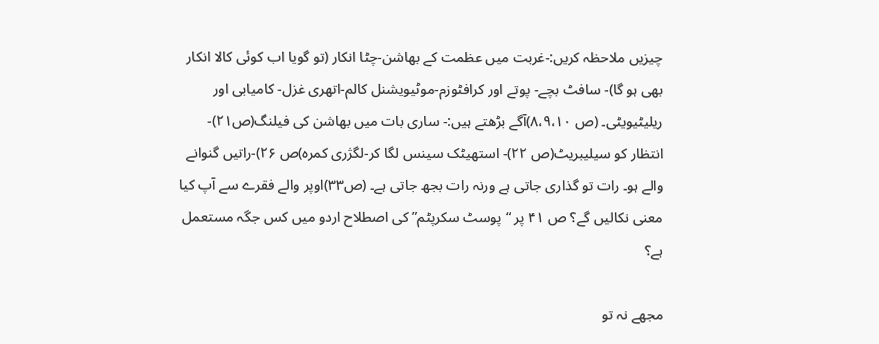چیزیں ملاحظہ کریں:-غربت میں عظمت کے بھاشن-چٹا انکار (تو گویا اب کوئی کالا انکار بھی ہو گا)- سافٹ بچے- پوتے اور کرافٹوزم-موٹیویشنل کالم-اتھری غزل- کامیابی اور ریلیٹیویٹی۔ (ص ۸،۹،۱۰)آگے بڑھتے ہیں:- ساری بات میں بھاشن کی فیلنگ(ص۲۱)- انتظار کو سیلیبریٹ(ص ۲۲)- استھیٹک سینس لگا کر-لگژری کمرہ)ص ۲۶)-راتیں گنوانے والے ہو۔ رات تو گذاری جاتی ہے ورنہ رات بجھ جاتی ہے۔ (ص۳۳)اوپر والے فقرے سے آپ کیا معنی نکالیں گے؟ ص ۴۱ پر “پوسٹ سکرپٹم” کی اصطلاح اردو میں کس جگہ مستعمل ہے؟

مجھے نہ تو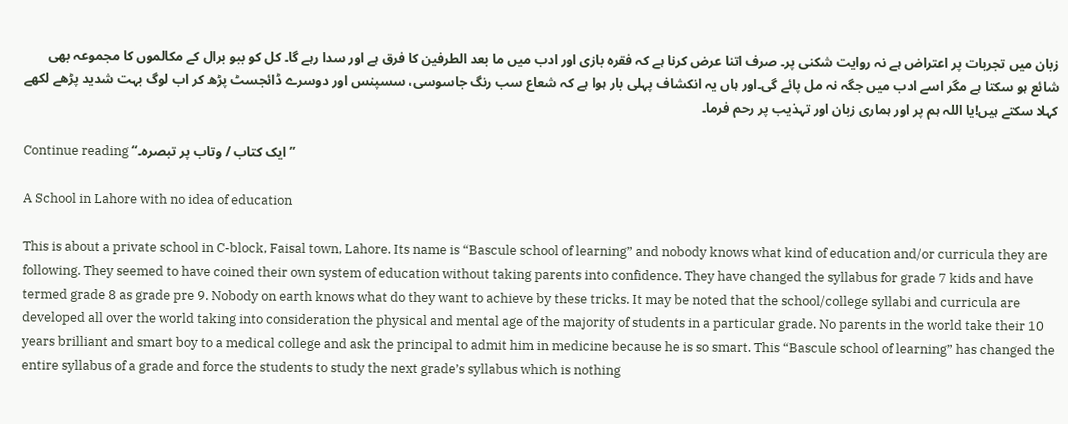زبان میں تجربات پر اعتراض ہے نہ روایت شکنی پر۔ صرف اتنا عرض کرنا ہے کہ فقرہ بازی اور ادب میں ما بعد الطرفین کا فرق ہے اور سدا رہے گا۔ کل کو ببو برال کے مکالموں کا مجموعہ بھی شائع ہو سکتا ہے مگر اسے ادب میں جگہ نہ مل پائے گی۔اور ہاں یہ انکشاف پہلی بار ہوا ہے کہ شعاع سب رنگ جاسوسی، سسپنس اور دوسرے ڈائجسٹ پڑھ کر اب لوگ بہت شدید پڑھے لکھے کہلا سکتے ہیں!یا اللہ ہم پر اور ہماری زبان اور تہذیب پر رحم فرما۔

Continue reading “ایک کتاب / وتاب پر تبصرہ۔”

A School in Lahore with no idea of education

This is about a private school in C-block, Faisal town, Lahore. Its name is “Bascule school of learning” and nobody knows what kind of education and/or curricula they are following. They seemed to have coined their own system of education without taking parents into confidence. They have changed the syllabus for grade 7 kids and have termed grade 8 as grade pre 9. Nobody on earth knows what do they want to achieve by these tricks. It may be noted that the school/college syllabi and curricula are developed all over the world taking into consideration the physical and mental age of the majority of students in a particular grade. No parents in the world take their 10 years brilliant and smart boy to a medical college and ask the principal to admit him in medicine because he is so smart. This “Bascule school of learning” has changed the entire syllabus of a grade and force the students to study the next grade’s syllabus which is nothing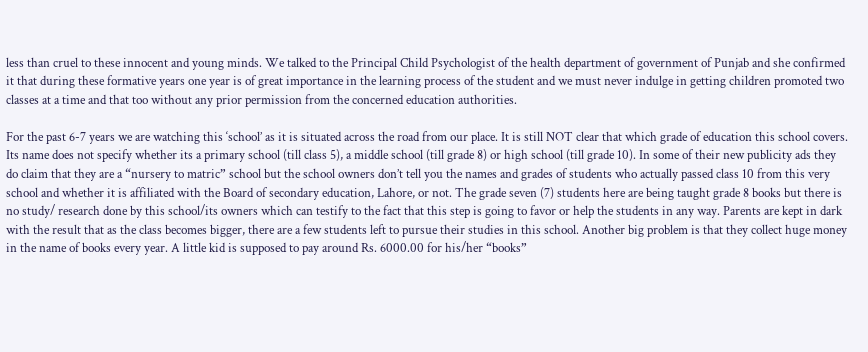less than cruel to these innocent and young minds. We talked to the Principal Child Psychologist of the health department of government of Punjab and she confirmed it that during these formative years one year is of great importance in the learning process of the student and we must never indulge in getting children promoted two classes at a time and that too without any prior permission from the concerned education authorities.

For the past 6-7 years we are watching this ‘school’ as it is situated across the road from our place. It is still NOT clear that which grade of education this school covers. Its name does not specify whether its a primary school (till class 5), a middle school (till grade 8) or high school (till grade 10). In some of their new publicity ads they do claim that they are a “nursery to matric” school but the school owners don’t tell you the names and grades of students who actually passed class 10 from this very school and whether it is affiliated with the Board of secondary education, Lahore, or not. The grade seven (7) students here are being taught grade 8 books but there is no study/ research done by this school/its owners which can testify to the fact that this step is going to favor or help the students in any way. Parents are kept in dark with the result that as the class becomes bigger, there are a few students left to pursue their studies in this school. Another big problem is that they collect huge money in the name of books every year. A little kid is supposed to pay around Rs. 6000.00 for his/her “books”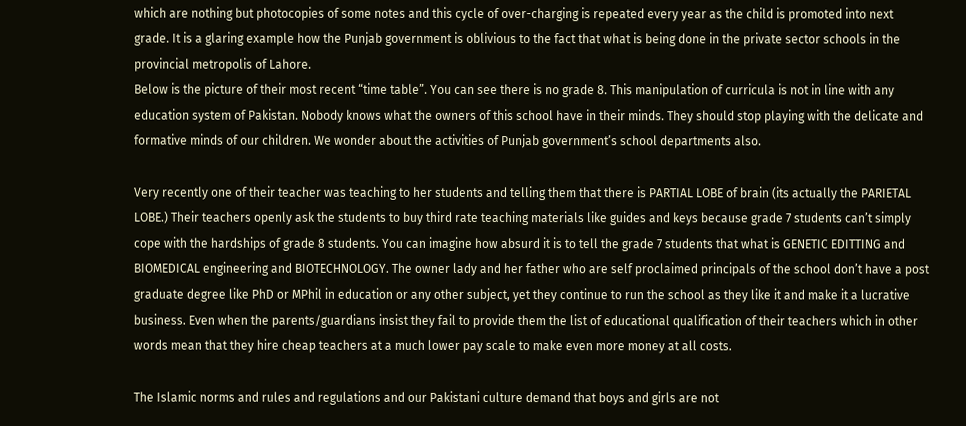which are nothing but photocopies of some notes and this cycle of over-charging is repeated every year as the child is promoted into next grade. It is a glaring example how the Punjab government is oblivious to the fact that what is being done in the private sector schools in the provincial metropolis of Lahore.
Below is the picture of their most recent “time table”. You can see there is no grade 8. This manipulation of curricula is not in line with any education system of Pakistan. Nobody knows what the owners of this school have in their minds. They should stop playing with the delicate and formative minds of our children. We wonder about the activities of Punjab government’s school departments also.

Very recently one of their teacher was teaching to her students and telling them that there is PARTIAL LOBE of brain (its actually the PARIETAL LOBE.) Their teachers openly ask the students to buy third rate teaching materials like guides and keys because grade 7 students can’t simply cope with the hardships of grade 8 students. You can imagine how absurd it is to tell the grade 7 students that what is GENETIC EDITTING and BIOMEDICAL engineering and BIOTECHNOLOGY. The owner lady and her father who are self proclaimed principals of the school don’t have a post graduate degree like PhD or MPhil in education or any other subject, yet they continue to run the school as they like it and make it a lucrative business. Even when the parents/guardians insist they fail to provide them the list of educational qualification of their teachers which in other words mean that they hire cheap teachers at a much lower pay scale to make even more money at all costs.

The Islamic norms and rules and regulations and our Pakistani culture demand that boys and girls are not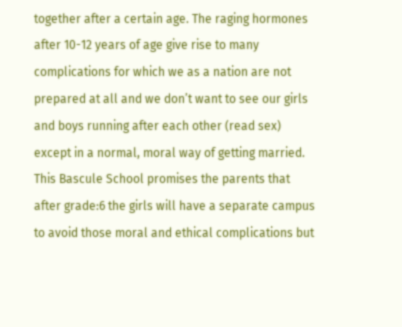together after a certain age. The raging hormones after 10-12 years of age give rise to many complications for which we as a nation are not prepared at all and we don’t want to see our girls and boys running after each other (read sex) except in a normal, moral way of getting married. This Bascule School promises the parents that after grade:6 the girls will have a separate campus to avoid those moral and ethical complications but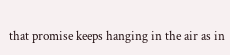that promise keeps hanging in the air as in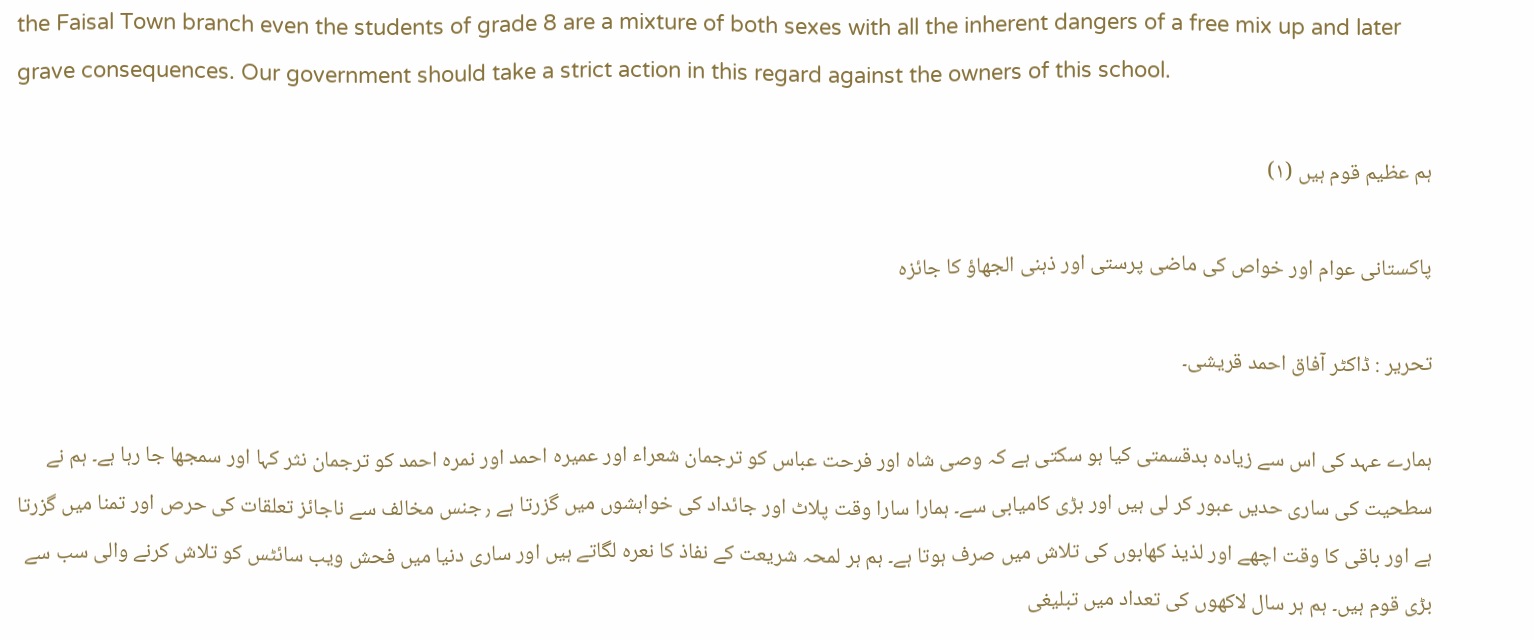the Faisal Town branch even the students of grade 8 are a mixture of both sexes with all the inherent dangers of a free mix up and later grave consequences. Our government should take a strict action in this regard against the owners of this school.

ہم عظیم قوم ہیں (١)

پاکستانی عوام اور خواص کی ماضی پرستی اور ذہنی الجھاؤ کا جائزہ

تحریر : ڈاکٹر آفاق احمد قریشی۔

ہمارے عہد کی اس سے زیادہ بدقسمتی کیا ہو سکتی ہے کہ وصی شاہ اور فرحت عباس کو ترجمان شعراء اور عمیرہ احمد اور نمرہ احمد کو ترجمان نثر کہا اور سمجھا جا رہا ہے۔ ہم نے سطحیت کی ساری حدیں عبور کر لی ہیں اور بڑی کامیابی سے۔ ہمارا سارا وقت پلاٹ اور جائداد کی خواہشوں میں گزرتا ہے ٫ جنس مخالف سے ناجائز تعلقات کی حرص اور تمنا میں گزرتا ہے اور باقی کا وقت اچھے اور لذیذ کھابوں کی تلاش میں صرف ہوتا ہے۔ ہم ہر لمحہ شریعت کے نفاذ کا نعرہ لگاتے ہیں اور ساری دنیا میں فحش ویب سائٹس کو تلاش کرنے والی سب سے بڑی قوم ہیں۔ ہم ہر سال لاکھوں کی تعداد میں تبلیغی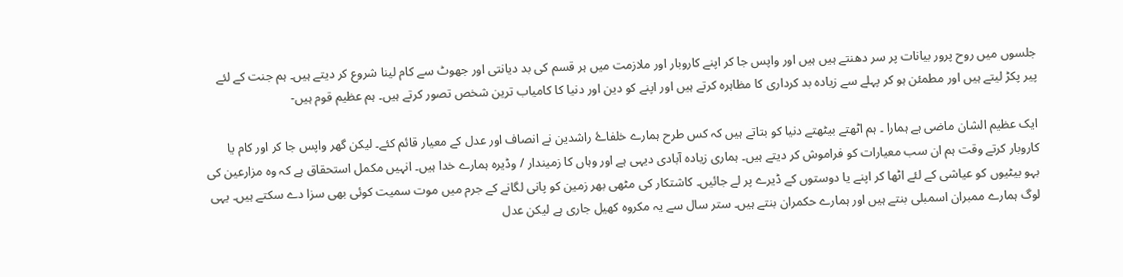جلسوں میں روح پرور بیانات پر سر دھنتے ہیں ہیں اور واپس جا کر اپنے کاروبار اور ملازمت میں ہر قسم کی بد دیانتی اور جھوٹ سے کام لینا شروع کر دیتے ہیں۔ ہم جنت کے لئے پیر پکڑ لیتے ہیں اور مطمئن ہو کر پہلے سے زیادہ بد کرداری کا مظاہرہ کرتے ہیں اور اپنے کو دین اور دنیا کا کامیاب ترین شخص تصور کرتے ہیں۔ ہم عظیم قوم ہیں-

ایک عظیم الشان ماضی ہے ہمارا ۔ ہم اٹھتے بیٹھتے دنیا کو بتاتے ہیں کہ کس طرح ہمارے خلفاۓ راشدین نے انصاف اور عدل کے معیار قائم کئے۔ لیکن گھر واپس جا کر اور کام یا کاروبار کرتے وقت ہم ان سب معیارات کو فراموش کر دیتے ہیں۔ ہماری زیادہ آبادی دیہی ہے اور وہاں کا زمیندار / وڈیرہ ہمارے خدا ہیں۔ انہیں مکمل استحقاق ہے کہ وہ مزارعین کی بہو بیٹیوں کو عیاشی کے لئے اٹھا کر اپنے یا دوستوں کے ڈیرے پر لے جائیں۔ کاشتکار کی مٹھی بھر زمین کو پانی لگانے کے جرم میں موت سمیت کوئی بھی سزا دے سکتے ہیں۔ یہی لوگ ہمارے ممبران اسمبلی بنتے ہیں اور ہمارے حکمران بنتے ہیں۔ ستر سال سے یہ مکروہ کھیل جاری ہے لیکن عدل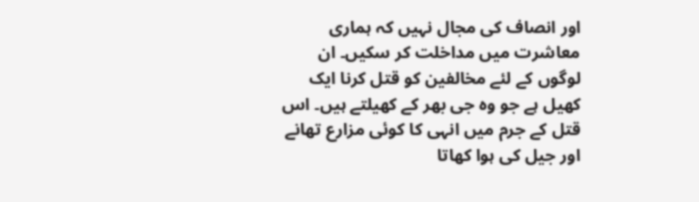اور انصاف کی مجال نہیں کہ ہماری معاشرت میں مداخلت کر سکیں۔ ان لوگوں کے لئے مخالفین کو قتل کرنا ایک کھیل ہے جو وہ جی بھر کے کھیلتے ہیں۔ اس قتل کے جرم میں انہی کا کوئی مزارع تھانے اور جیل کی ہوا کھاتا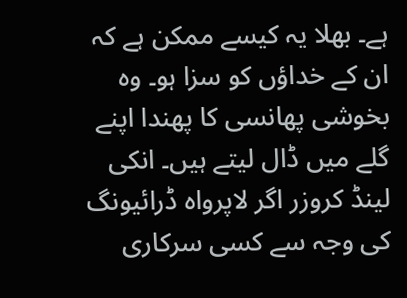ہے۔ بھلا یہ کیسے ممکن ہے کہ ان کے خداؤں کو سزا ہو۔ وہ بخوشی پھانسی کا پھندا اپنے گلے میں ڈال لیتے ہیں۔ انکی لینڈ کروزر اگر لاپرواہ ڈرائیونگ کی وجہ سے کسی سرکاری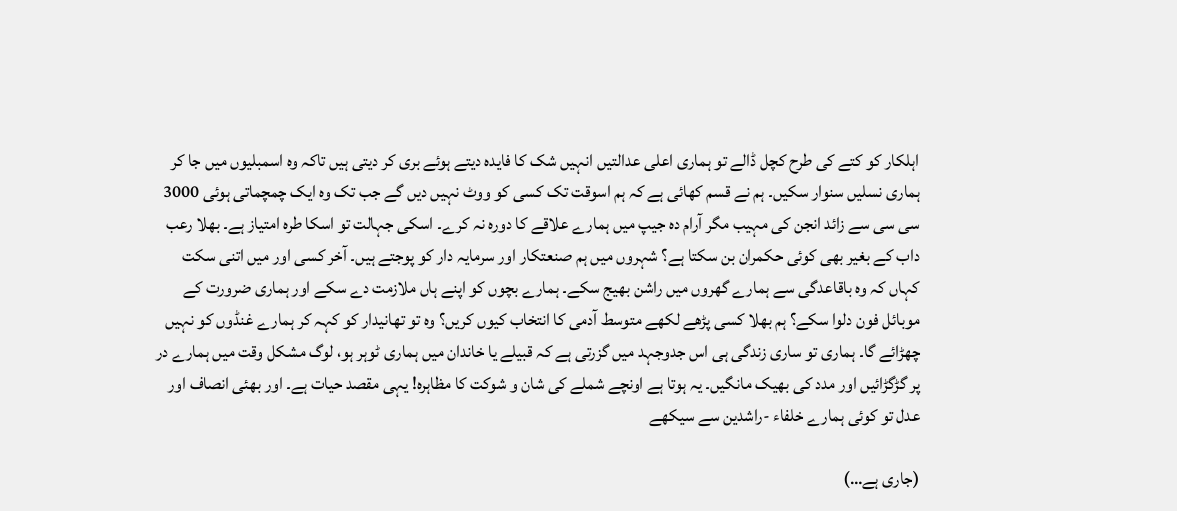اہلکار کو کتے کی طرح کچل ڈالے تو ہماری اعلی عدالتیں انہیں شک کا فایدہ دیتے ہوئے بری کر دیتی ہیں تاکہ وہ اسمبلیوں میں جا کر ہماری نسلیں سنوار سکیں۔ ہم نے قسم کھائی ہے کہ ہم اسوقت تک کسی کو ووٹ نہیں دیں گے جب تک وہ ایک چمچماتی ہوئی 3000 سی سی سے زائد انجن کی مہیب مگر آرام دہ جیپ میں ہمارے علاقے کا دورہ نہ کرے۔ اسکی جہالت تو اسکا طرہ امتیاز ہے۔ بھلا رعب داب کے بغیر بھی کوئی حکمران بن سکتا ہے؟ شہروں میں ہم صنعتکار اور سرمایہ دار کو پوجتے ہیں۔ آخر کسی اور میں اتنی سکت کہاں کہ وہ باقاعدگی سے ہمارے گھروں میں راشن بھیج سکے۔ ہمارے بچوں کو اپنے ہاں ملازمت دے سکے اور ہماری ضرورت کے موبائل فون دلوا سکے؟ ہم بھلا کسی پڑھے لکھے متوسط آدمی کا انتخاب کیوں کریں؟ وہ تو تھانیدار کو کہہ کر ہمارے غنڈوں کو نہیں چھڑائے گا۔ ہماری تو ساری زندگی ہی اس جدوجہد میں گزرتی ہے کہ قبیلے یا خاندان میں ہماری ٹوہر ہو، لوگ مشکل وقت میں ہمارے در پر گڑگڑائیں اور مدد کی بھیک مانگیں۔ یہ ہوتا ہے اونچے شملے کی شان و شوکت کا مظاہرہ! یہی مقصد حیات ہے۔ اور بھئی انصاف اور عدل تو کوئی ہمارے خلفاء -راشدین سے سیکھے

(جاری ہے…)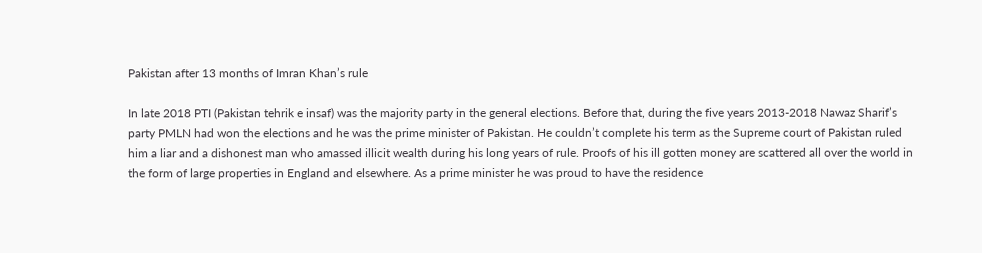Pakistan after 13 months of Imran Khan’s rule

In late 2018 PTI (Pakistan tehrik e insaf) was the majority party in the general elections. Before that, during the five years 2013-2018 Nawaz Sharif’s party PMLN had won the elections and he was the prime minister of Pakistan. He couldn’t complete his term as the Supreme court of Pakistan ruled him a liar and a dishonest man who amassed illicit wealth during his long years of rule. Proofs of his ill gotten money are scattered all over the world in the form of large properties in England and elsewhere. As a prime minister he was proud to have the residence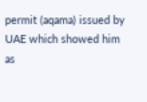permit (aqama) issued by UAE which showed him as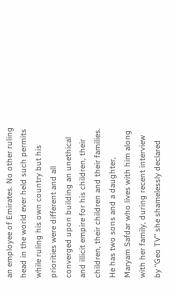an employee of Emirates. No other ruling head in the world ever held such permits while ruling his own country but his priorities were different and all converged upon building an unethical and illicit empire for his children, their children, their children and their families. He has two sons and a daughter, Maryam Safdar who lives with him along with her family, during recent interview by “Geo TV” she shamelessly declared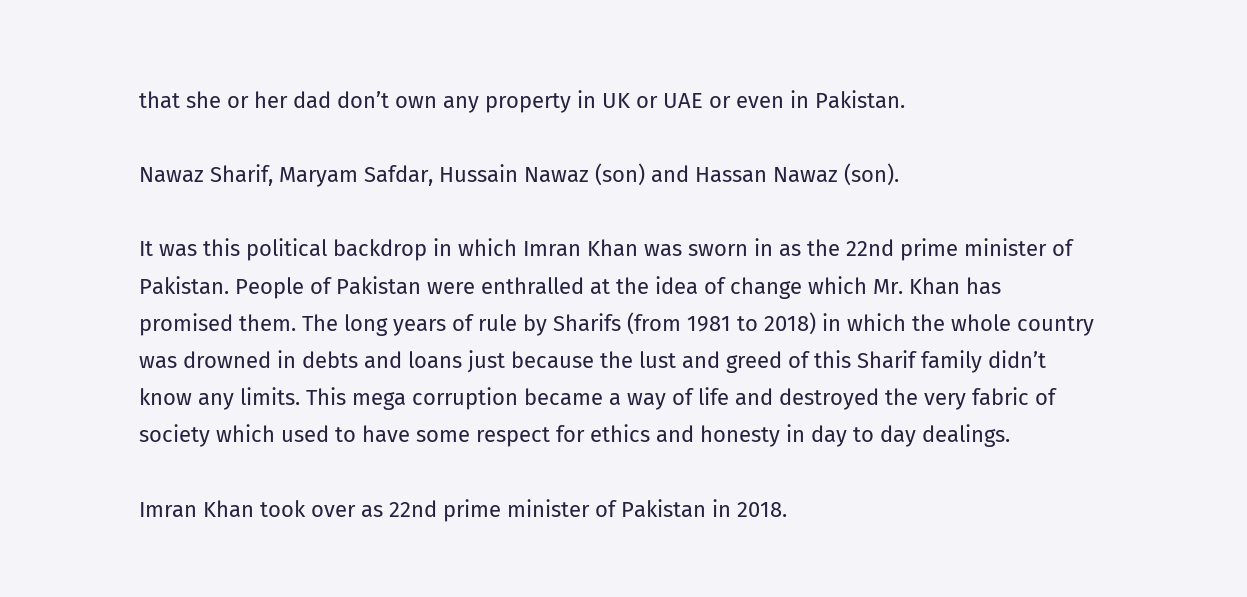that she or her dad don’t own any property in UK or UAE or even in Pakistan.

Nawaz Sharif, Maryam Safdar, Hussain Nawaz (son) and Hassan Nawaz (son).

It was this political backdrop in which Imran Khan was sworn in as the 22nd prime minister of Pakistan. People of Pakistan were enthralled at the idea of change which Mr. Khan has promised them. The long years of rule by Sharifs (from 1981 to 2018) in which the whole country was drowned in debts and loans just because the lust and greed of this Sharif family didn’t know any limits. This mega corruption became a way of life and destroyed the very fabric of society which used to have some respect for ethics and honesty in day to day dealings.

Imran Khan took over as 22nd prime minister of Pakistan in 2018.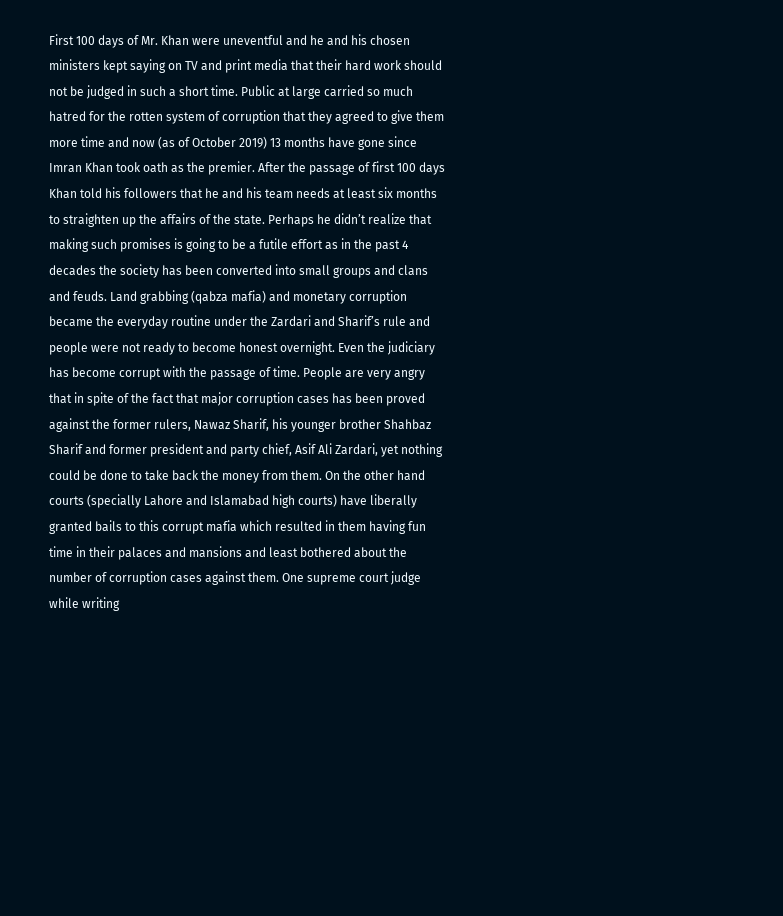First 100 days of Mr. Khan were uneventful and he and his chosen ministers kept saying on TV and print media that their hard work should not be judged in such a short time. Public at large carried so much hatred for the rotten system of corruption that they agreed to give them more time and now (as of October 2019) 13 months have gone since Imran Khan took oath as the premier. After the passage of first 100 days Khan told his followers that he and his team needs at least six months to straighten up the affairs of the state. Perhaps he didn’t realize that making such promises is going to be a futile effort as in the past 4 decades the society has been converted into small groups and clans and feuds. Land grabbing (qabza mafia) and monetary corruption became the everyday routine under the Zardari and Sharif’s rule and people were not ready to become honest overnight. Even the judiciary has become corrupt with the passage of time. People are very angry that in spite of the fact that major corruption cases has been proved against the former rulers, Nawaz Sharif, his younger brother Shahbaz Sharif and former president and party chief, Asif Ali Zardari, yet nothing could be done to take back the money from them. On the other hand courts (specially Lahore and Islamabad high courts) have liberally granted bails to this corrupt mafia which resulted in them having fun time in their palaces and mansions and least bothered about the number of corruption cases against them. One supreme court judge while writing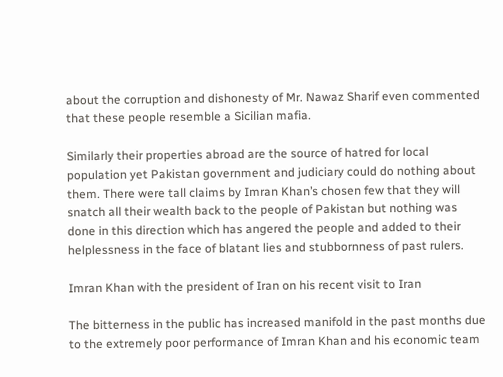about the corruption and dishonesty of Mr. Nawaz Sharif even commented that these people resemble a Sicilian mafia.

Similarly their properties abroad are the source of hatred for local population yet Pakistan government and judiciary could do nothing about them. There were tall claims by Imran Khan’s chosen few that they will snatch all their wealth back to the people of Pakistan but nothing was done in this direction which has angered the people and added to their helplessness in the face of blatant lies and stubbornness of past rulers.

Imran Khan with the president of Iran on his recent visit to Iran

The bitterness in the public has increased manifold in the past months due to the extremely poor performance of Imran Khan and his economic team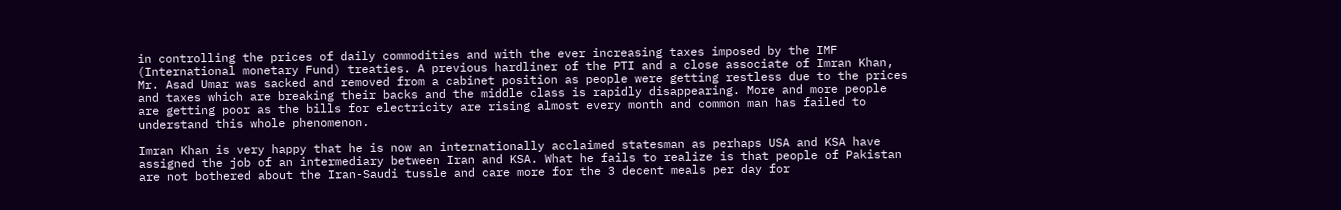in controlling the prices of daily commodities and with the ever increasing taxes imposed by the IMF (International monetary Fund) treaties. A previous hardliner of the PTI and a close associate of Imran Khan, Mr. Asad Umar was sacked and removed from a cabinet position as people were getting restless due to the prices and taxes which are breaking their backs and the middle class is rapidly disappearing. More and more people are getting poor as the bills for electricity are rising almost every month and common man has failed to understand this whole phenomenon.

Imran Khan is very happy that he is now an internationally acclaimed statesman as perhaps USA and KSA have assigned the job of an intermediary between Iran and KSA. What he fails to realize is that people of Pakistan are not bothered about the Iran-Saudi tussle and care more for the 3 decent meals per day for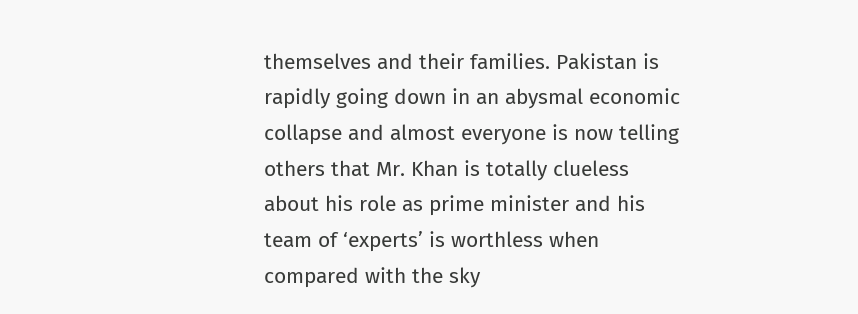themselves and their families. Pakistan is rapidly going down in an abysmal economic collapse and almost everyone is now telling others that Mr. Khan is totally clueless about his role as prime minister and his team of ‘experts’ is worthless when compared with the sky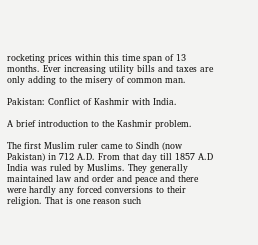rocketing prices within this time span of 13 months. Ever increasing utility bills and taxes are only adding to the misery of common man.

Pakistan: Conflict of Kashmir with India.

A brief introduction to the Kashmir problem.

The first Muslim ruler came to Sindh (now Pakistan) in 712 A.D. From that day till 1857 A.D India was ruled by Muslims. They generally maintained law and order and peace and there were hardly any forced conversions to their religion. That is one reason such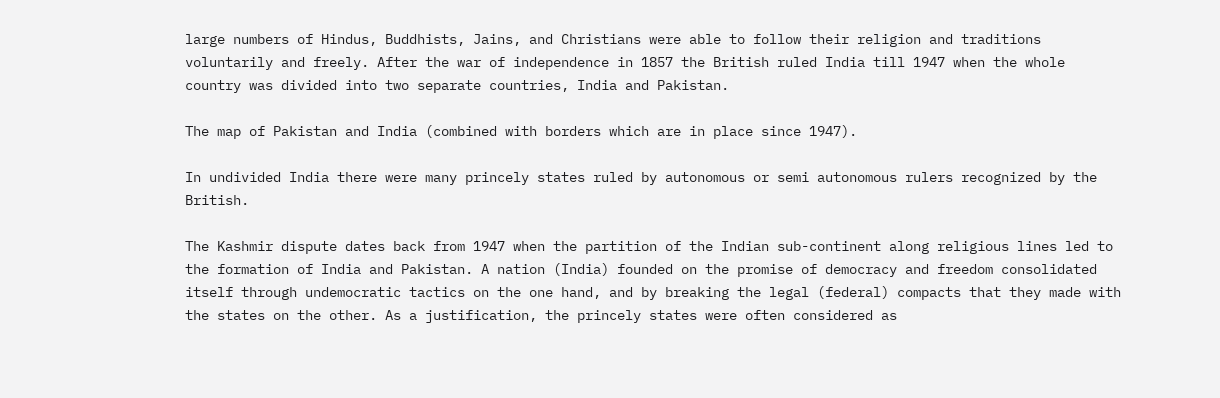large numbers of Hindus, Buddhists, Jains, and Christians were able to follow their religion and traditions voluntarily and freely. After the war of independence in 1857 the British ruled India till 1947 when the whole country was divided into two separate countries, India and Pakistan.

The map of Pakistan and India (combined with borders which are in place since 1947).

In undivided India there were many princely states ruled by autonomous or semi autonomous rulers recognized by the British.

The Kashmir dispute dates back from 1947 when the partition of the Indian sub-continent along religious lines led to the formation of India and Pakistan. A nation (India) founded on the promise of democracy and freedom consolidated itself through undemocratic tactics on the one hand, and by breaking the legal (federal) compacts that they made with the states on the other. As a justification, the princely states were often considered as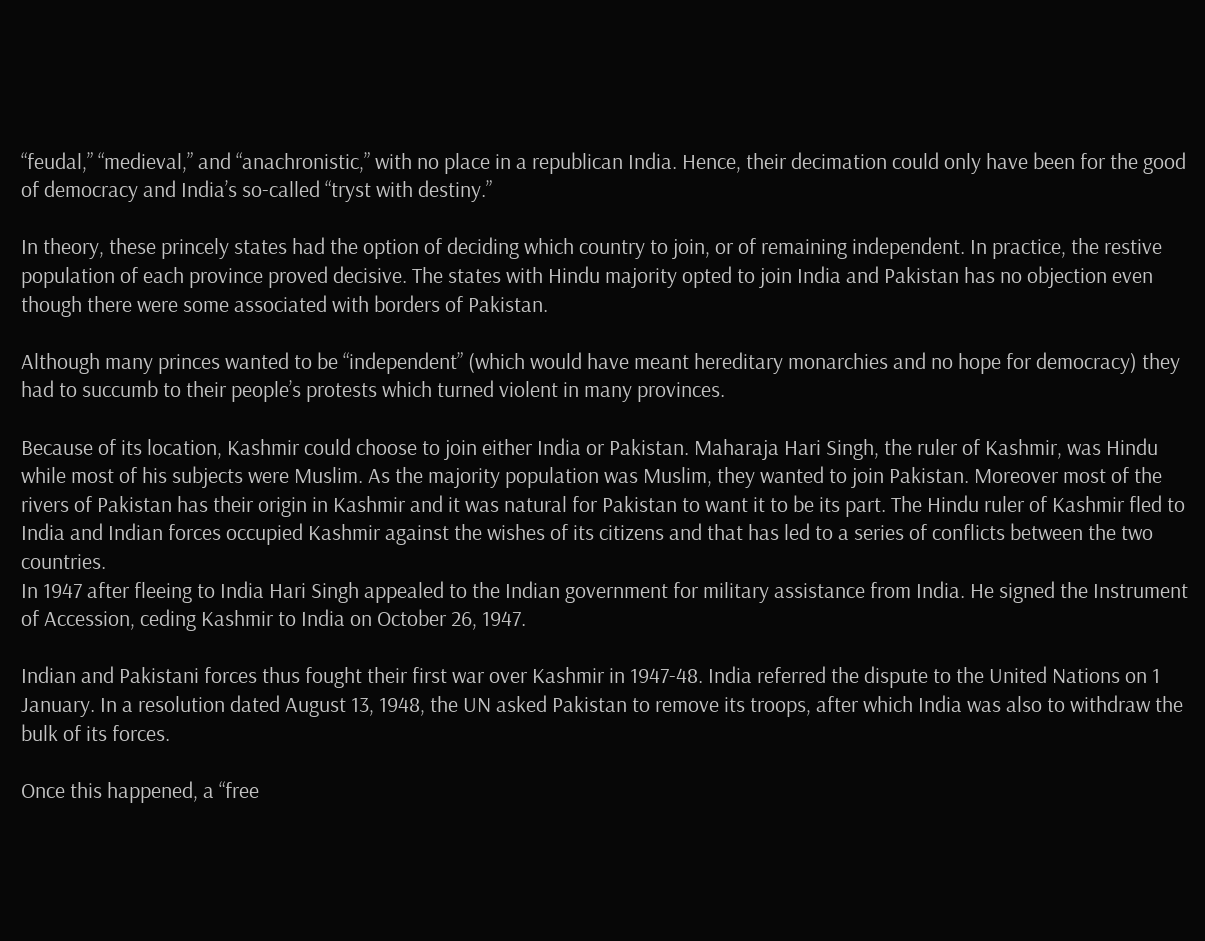“feudal,” “medieval,” and “anachronistic,” with no place in a republican India. Hence, their decimation could only have been for the good of democracy and India’s so-called “tryst with destiny.”

In theory, these princely states had the option of deciding which country to join, or of remaining independent. In practice, the restive population of each province proved decisive. The states with Hindu majority opted to join India and Pakistan has no objection even though there were some associated with borders of Pakistan.

Although many princes wanted to be “independent” (which would have meant hereditary monarchies and no hope for democracy) they had to succumb to their people’s protests which turned violent in many provinces.

Because of its location, Kashmir could choose to join either India or Pakistan. Maharaja Hari Singh, the ruler of Kashmir, was Hindu while most of his subjects were Muslim. As the majority population was Muslim, they wanted to join Pakistan. Moreover most of the rivers of Pakistan has their origin in Kashmir and it was natural for Pakistan to want it to be its part. The Hindu ruler of Kashmir fled to India and Indian forces occupied Kashmir against the wishes of its citizens and that has led to a series of conflicts between the two countries.
In 1947 after fleeing to India Hari Singh appealed to the Indian government for military assistance from India. He signed the Instrument of Accession, ceding Kashmir to India on October 26, 1947.

Indian and Pakistani forces thus fought their first war over Kashmir in 1947-48. India referred the dispute to the United Nations on 1 January. In a resolution dated August 13, 1948, the UN asked Pakistan to remove its troops, after which India was also to withdraw the bulk of its forces.

Once this happened, a “free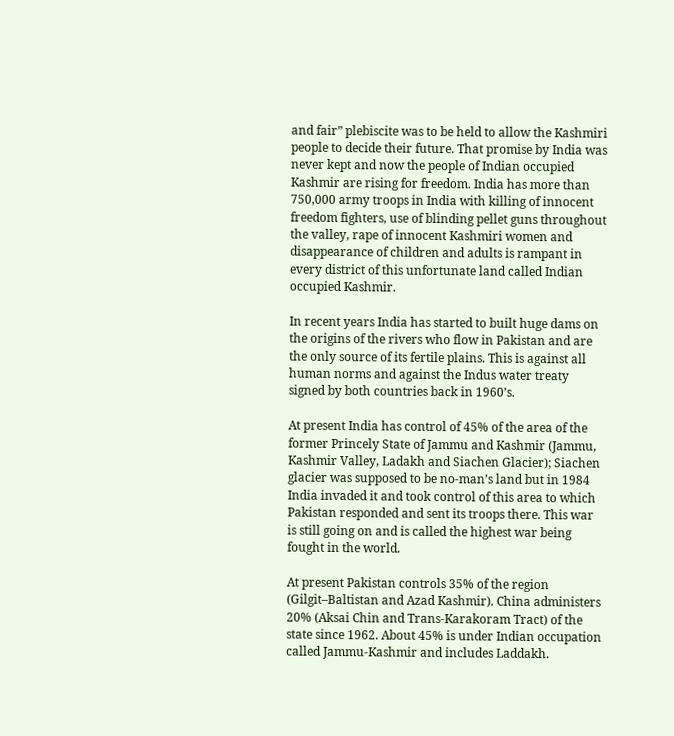and fair” plebiscite was to be held to allow the Kashmiri people to decide their future. That promise by India was never kept and now the people of Indian occupied Kashmir are rising for freedom. India has more than 750,000 army troops in India with killing of innocent freedom fighters, use of blinding pellet guns throughout the valley, rape of innocent Kashmiri women and disappearance of children and adults is rampant in every district of this unfortunate land called Indian occupied Kashmir.

In recent years India has started to built huge dams on the origins of the rivers who flow in Pakistan and are the only source of its fertile plains. This is against all human norms and against the Indus water treaty signed by both countries back in 1960’s.

At present India has control of 45% of the area of the former Princely State of Jammu and Kashmir (Jammu, Kashmir Valley, Ladakh and Siachen Glacier); Siachen glacier was supposed to be no-man’s land but in 1984 India invaded it and took control of this area to which Pakistan responded and sent its troops there. This war is still going on and is called the highest war being fought in the world.

At present Pakistan controls 35% of the region (Gilgit–Baltistan and Azad Kashmir). China administers 20% (Aksai Chin and Trans-Karakoram Tract) of the state since 1962. About 45% is under Indian occupation called Jammu-Kashmir and includes Laddakh.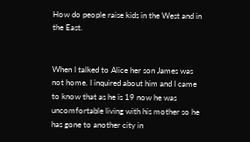How do people raise kids in the West and in the East.


When I talked to Alice her son James was not home. I inquired about him and I came to know that as he is 19 now he was uncomfortable living with his mother so he has gone to another city in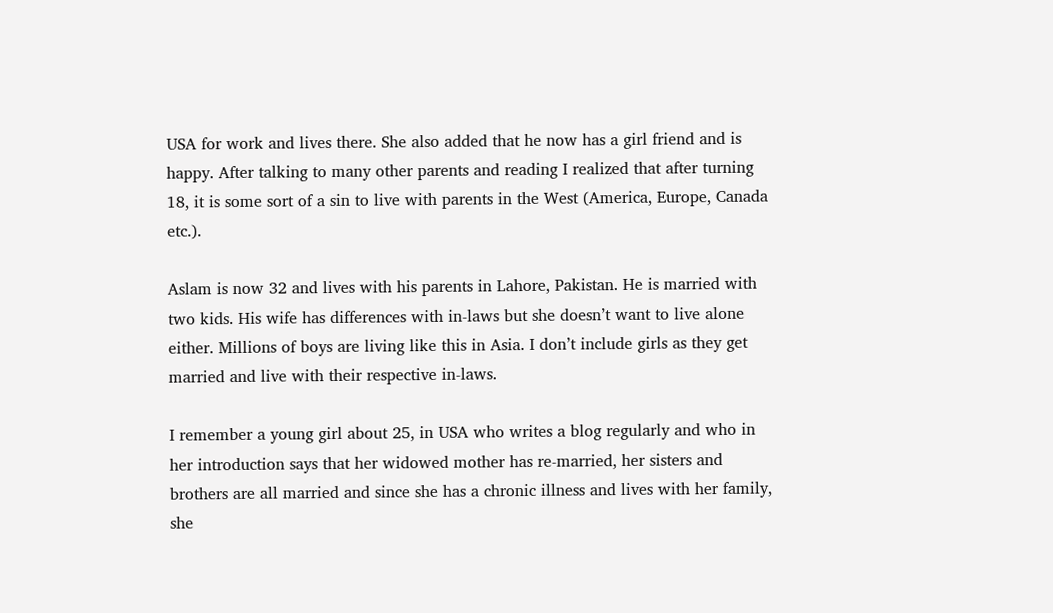USA for work and lives there. She also added that he now has a girl friend and is happy. After talking to many other parents and reading I realized that after turning 18, it is some sort of a sin to live with parents in the West (America, Europe, Canada etc.).

Aslam is now 32 and lives with his parents in Lahore, Pakistan. He is married with two kids. His wife has differences with in-laws but she doesn’t want to live alone either. Millions of boys are living like this in Asia. I don’t include girls as they get married and live with their respective in-laws.

I remember a young girl about 25, in USA who writes a blog regularly and who in her introduction says that her widowed mother has re-married, her sisters and brothers are all married and since she has a chronic illness and lives with her family, she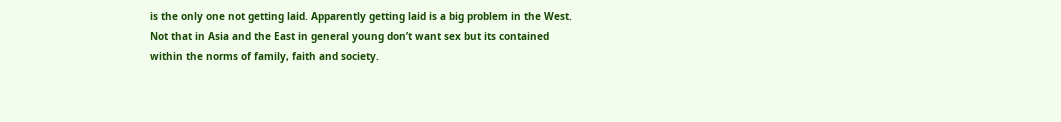is the only one not getting laid. Apparently getting laid is a big problem in the West. Not that in Asia and the East in general young don’t want sex but its contained within the norms of family, faith and society.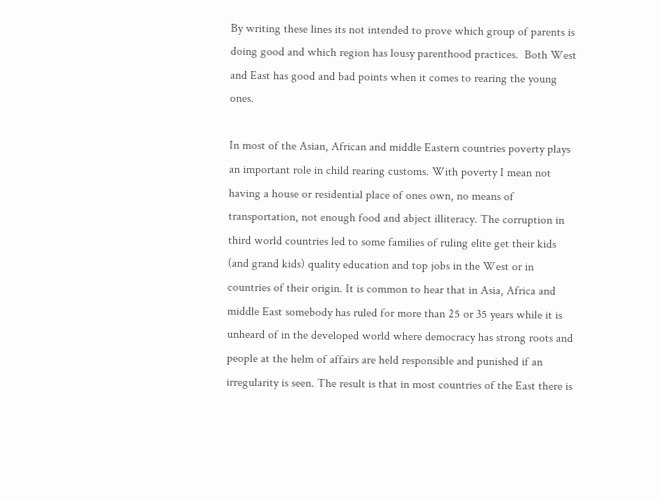By writing these lines its not intended to prove which group of parents is doing good and which region has lousy parenthood practices.  Both West and East has good and bad points when it comes to rearing the young ones.

In most of the Asian, African and middle Eastern countries poverty plays an important role in child rearing customs. With poverty I mean not having a house or residential place of ones own, no means of transportation, not enough food and abject illiteracy. The corruption in third world countries led to some families of ruling elite get their kids (and grand kids) quality education and top jobs in the West or in countries of their origin. It is common to hear that in Asia, Africa and middle East somebody has ruled for more than 25 or 35 years while it is unheard of in the developed world where democracy has strong roots and people at the helm of affairs are held responsible and punished if an irregularity is seen. The result is that in most countries of the East there is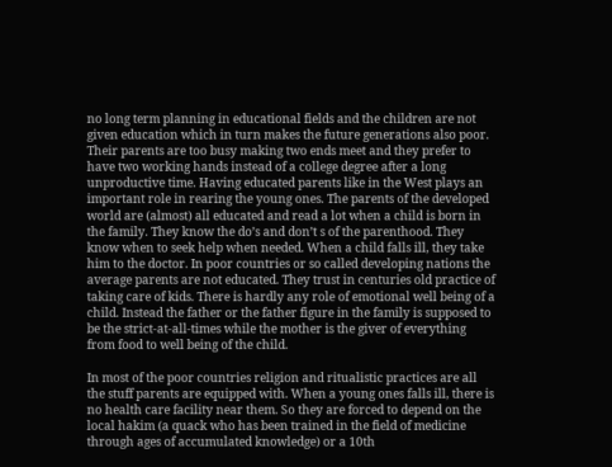no long term planning in educational fields and the children are not given education which in turn makes the future generations also poor. Their parents are too busy making two ends meet and they prefer to have two working hands instead of a college degree after a long unproductive time. Having educated parents like in the West plays an important role in rearing the young ones. The parents of the developed world are (almost) all educated and read a lot when a child is born in the family. They know the do’s and don’t s of the parenthood. They know when to seek help when needed. When a child falls ill, they take him to the doctor. In poor countries or so called developing nations the average parents are not educated. They trust in centuries old practice of taking care of kids. There is hardly any role of emotional well being of a child. Instead the father or the father figure in the family is supposed to be the strict-at-all-times while the mother is the giver of everything from food to well being of the child.

In most of the poor countries religion and ritualistic practices are all the stuff parents are equipped with. When a young ones falls ill, there is no health care facility near them. So they are forced to depend on the local hakim (a quack who has been trained in the field of medicine through ages of accumulated knowledge) or a 10th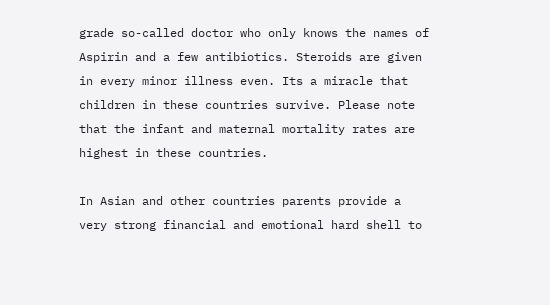grade so-called doctor who only knows the names of Aspirin and a few antibiotics. Steroids are given in every minor illness even. Its a miracle that children in these countries survive. Please note that the infant and maternal mortality rates are highest in these countries.

In Asian and other countries parents provide a very strong financial and emotional hard shell to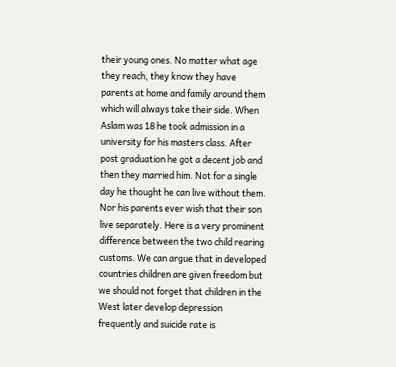their young ones. No matter what age they reach, they know they have parents at home and family around them which will always take their side. When Aslam was 18 he took admission in a university for his masters class. After post graduation he got a decent job and then they married him. Not for a single day he thought he can live without them. Nor his parents ever wish that their son live separately. Here is a very prominent difference between the two child rearing customs. We can argue that in developed countries children are given freedom but we should not forget that children in the West later develop depression frequently and suicide rate is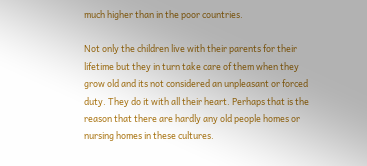much higher than in the poor countries.

Not only the children live with their parents for their lifetime but they in turn take care of them when they grow old and its not considered an unpleasant or forced duty. They do it with all their heart. Perhaps that is the reason that there are hardly any old people homes or nursing homes in these cultures.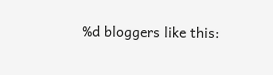%d bloggers like this: